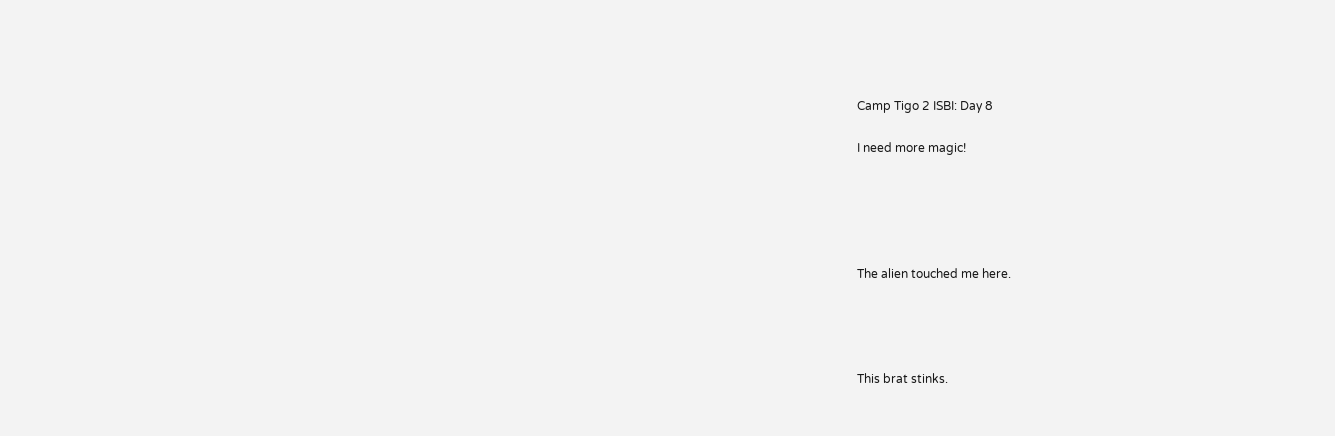Camp Tigo 2 ISBI: Day 8

I need more magic!





The alien touched me here.




This brat stinks.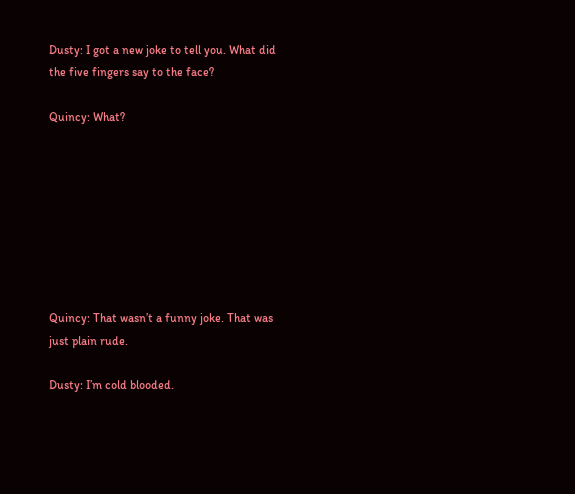Dusty: I got a new joke to tell you. What did the five fingers say to the face?

Quincy: What?








Quincy: That wasn’t a funny joke. That was just plain rude.

Dusty: I’m cold blooded.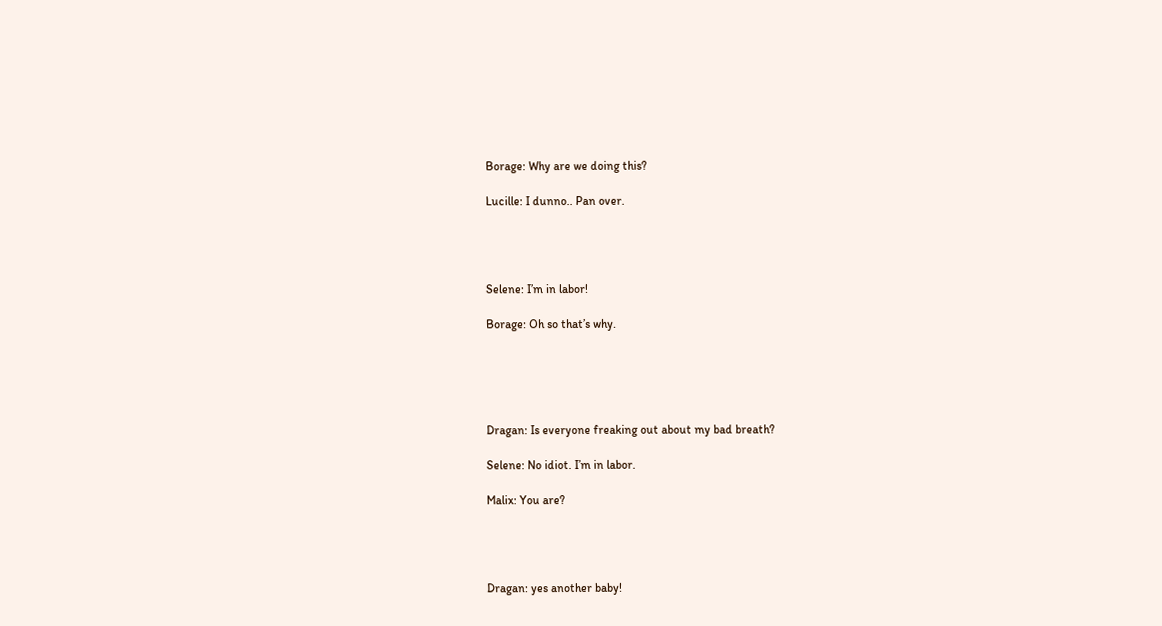Borage: Why are we doing this?

Lucille: I dunno.. Pan over.




Selene: I’m in labor!

Borage: Oh so that’s why.





Dragan: Is everyone freaking out about my bad breath?

Selene: No idiot. I’m in labor.

Malix: You are?




Dragan: yes another baby!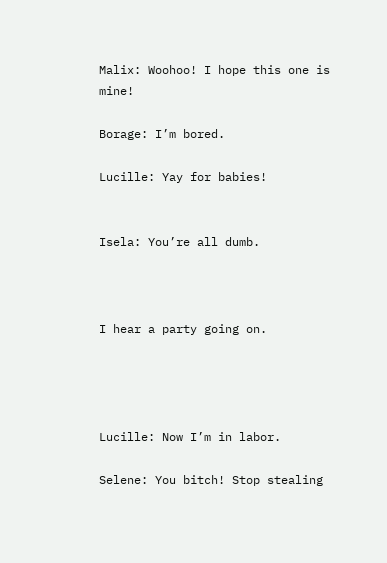Malix: Woohoo! I hope this one is mine!

Borage: I’m bored.

Lucille: Yay for babies!


Isela: You’re all dumb.



I hear a party going on.




Lucille: Now I’m in labor.

Selene: You bitch! Stop stealing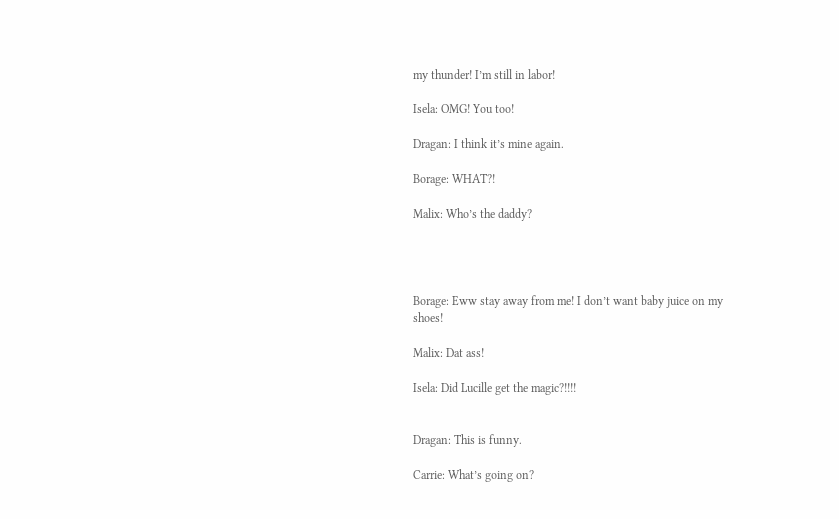my thunder! I’m still in labor!

Isela: OMG! You too!

Dragan: I think it’s mine again.

Borage: WHAT?!

Malix: Who’s the daddy?




Borage: Eww stay away from me! I don’t want baby juice on my shoes!

Malix: Dat ass!

Isela: Did Lucille get the magic?!!!!


Dragan: This is funny.

Carrie: What’s going on?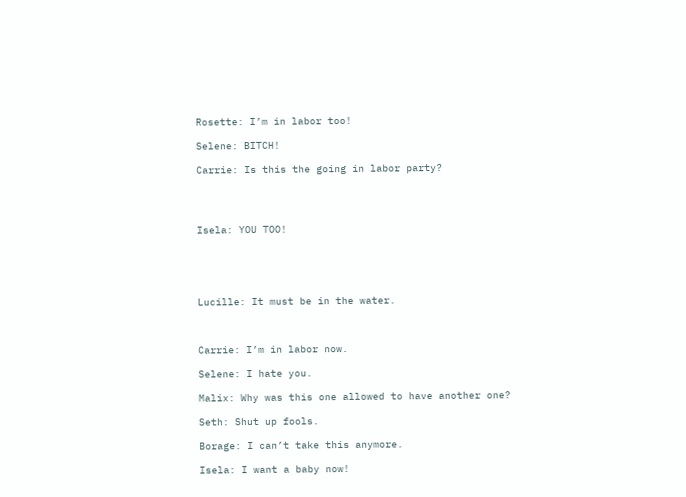Rosette: I’m in labor too!

Selene: BITCH!

Carrie: Is this the going in labor party?




Isela: YOU TOO!





Lucille: It must be in the water.



Carrie: I’m in labor now.

Selene: I hate you.

Malix: Why was this one allowed to have another one?

Seth: Shut up fools.

Borage: I can’t take this anymore.

Isela: I want a baby now!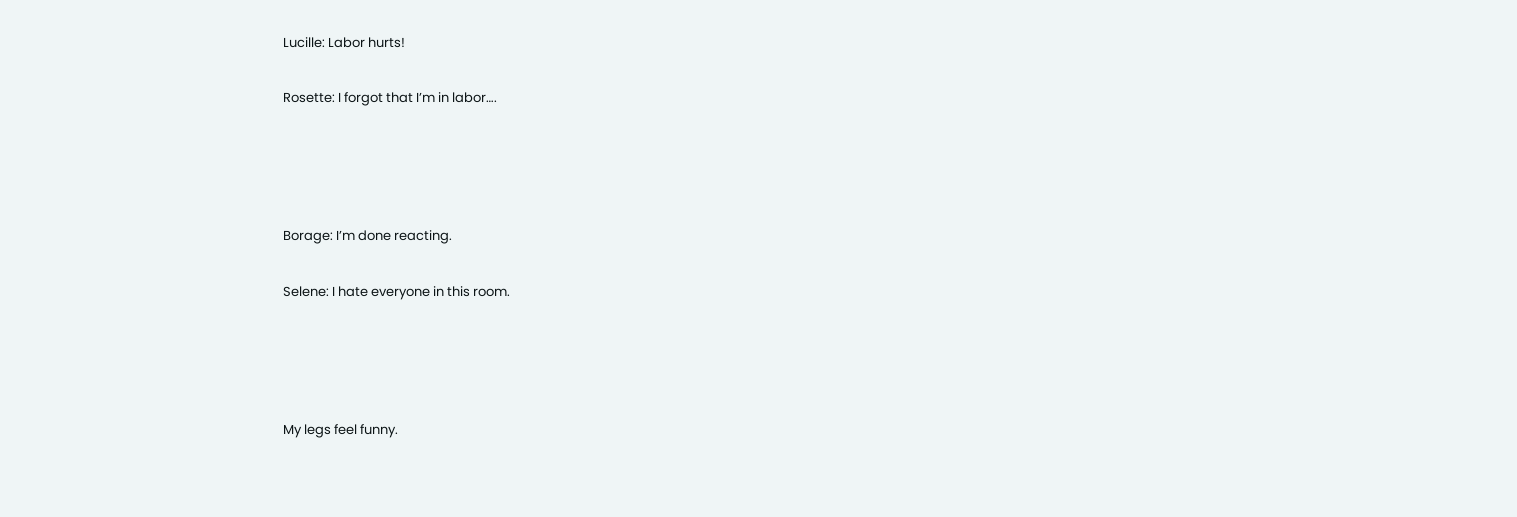Lucille: Labor hurts!

Rosette: I forgot that I’m in labor….




Borage: I’m done reacting.

Selene: I hate everyone in this room.




My legs feel funny.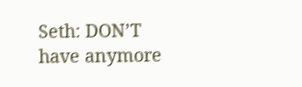Seth: DON’T have anymore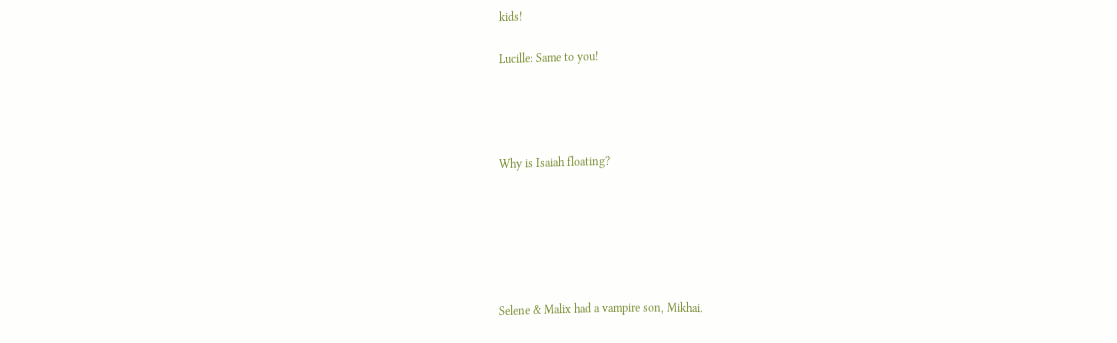kids!

Lucille: Same to you!




Why is Isaiah floating?






Selene & Malix had a vampire son, Mikhai.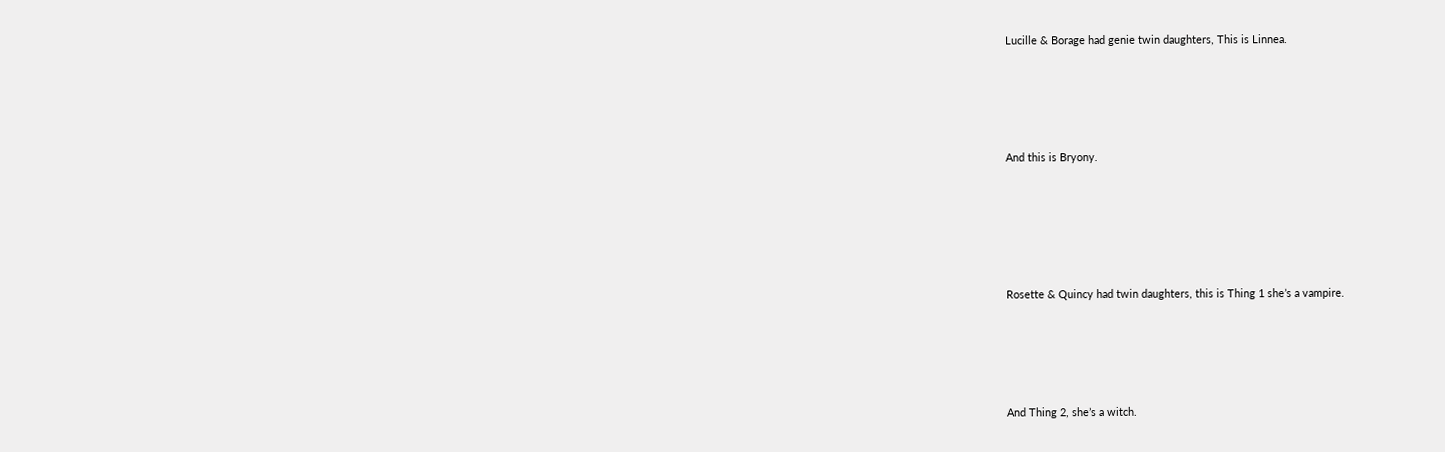Lucille & Borage had genie twin daughters, This is Linnea.





And this is Bryony.






Rosette & Quincy had twin daughters, this is Thing 1 she’s a vampire.





And Thing 2, she’s a witch.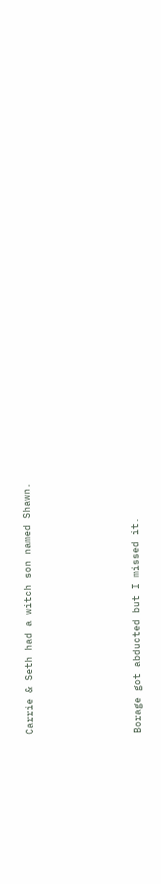Carrie & Seth had a witch son named Shawn.





Borage got abducted but I missed it.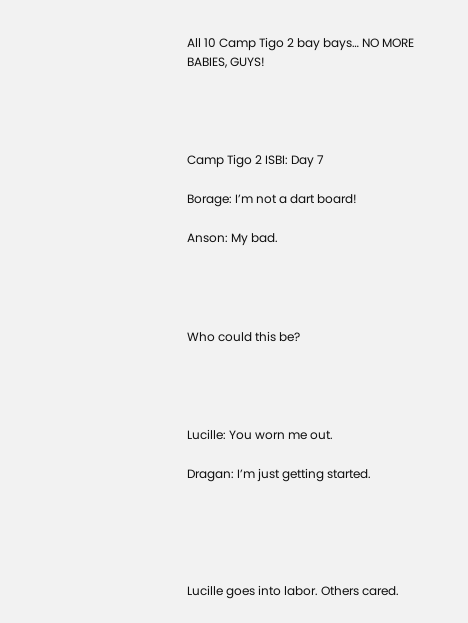All 10 Camp Tigo 2 bay bays… NO MORE BABIES, GUYS!




Camp Tigo 2 ISBI: Day 7

Borage: I’m not a dart board!

Anson: My bad.




Who could this be?




Lucille: You worn me out.

Dragan: I’m just getting started.





Lucille goes into labor. Others cared.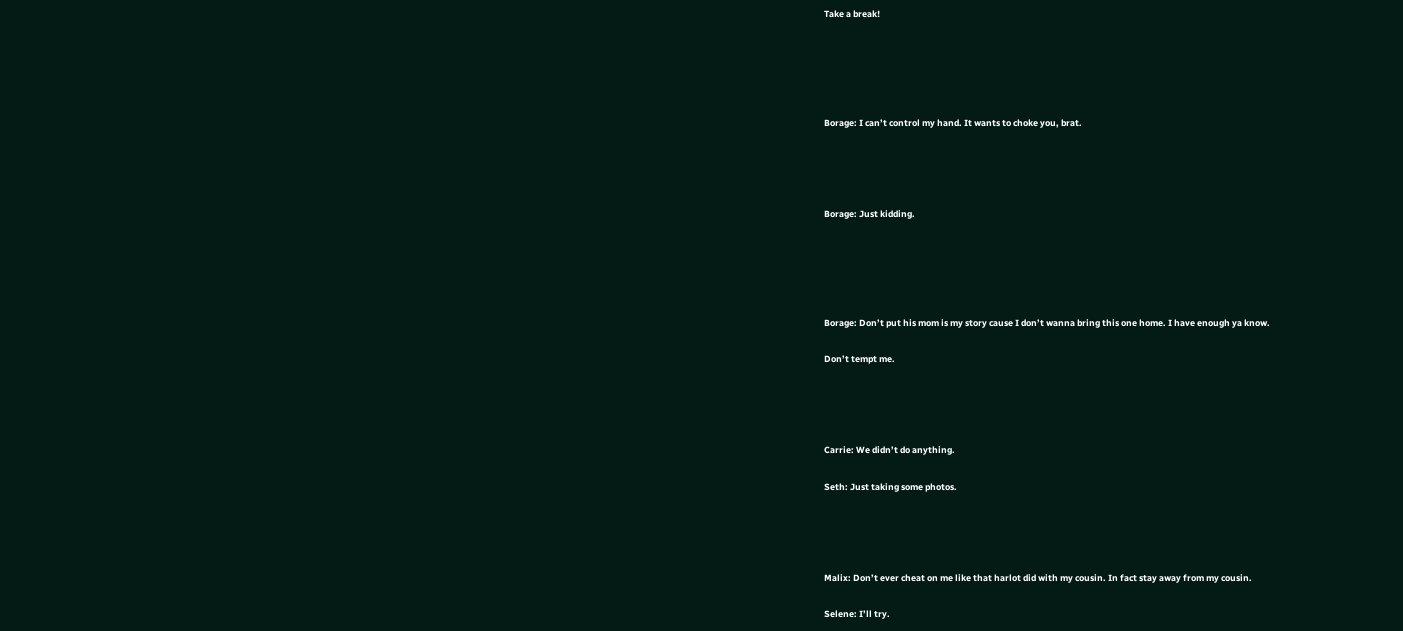Take a break!





Borage: I can’t control my hand. It wants to choke you, brat.




Borage: Just kidding.





Borage: Don’t put his mom is my story cause I don’t wanna bring this one home. I have enough ya know.

Don’t tempt me.




Carrie: We didn’t do anything.

Seth: Just taking some photos.




Malix: Don’t ever cheat on me like that harlot did with my cousin. In fact stay away from my cousin.

Selene: I’ll try.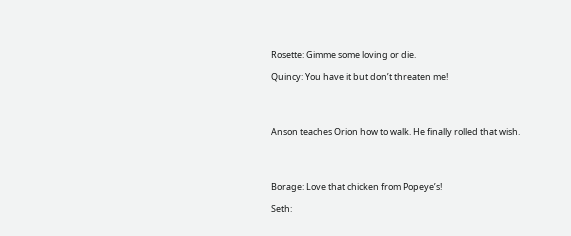Rosette: Gimme some loving or die.

Quincy: You have it but don’t threaten me!




Anson teaches Orion how to walk. He finally rolled that wish.




Borage: Love that chicken from Popeye’s!

Seth: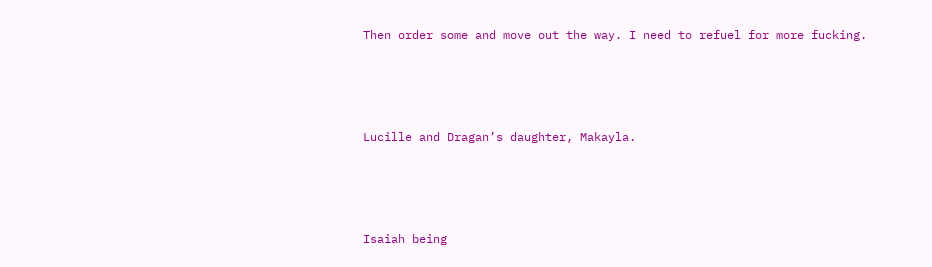Then order some and move out the way. I need to refuel for more fucking.




Lucille and Dragan’s daughter, Makayla.




Isaiah being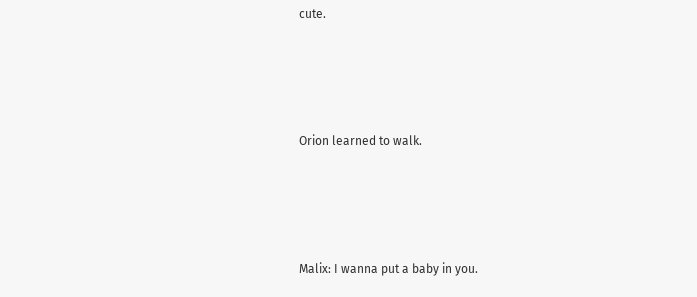cute.




Orion learned to walk.




Malix: I wanna put a baby in you.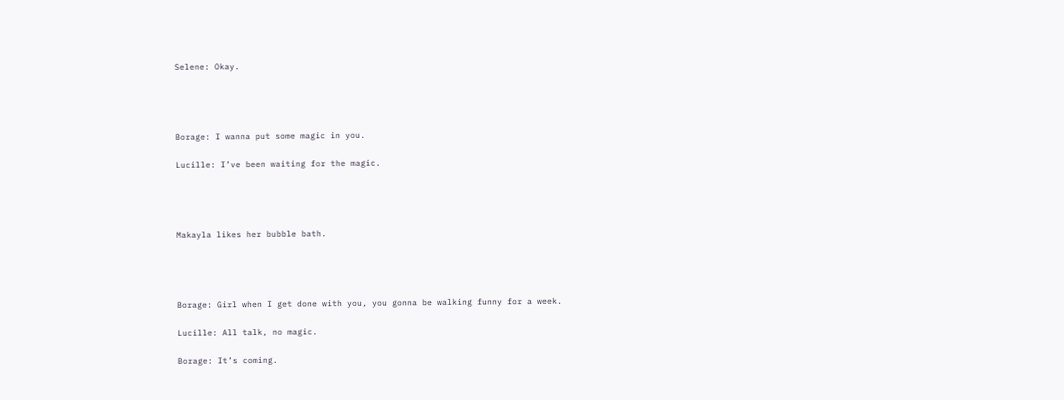Selene: Okay.




Borage: I wanna put some magic in you.

Lucille: I’ve been waiting for the magic.




Makayla likes her bubble bath.




Borage: Girl when I get done with you, you gonna be walking funny for a week.

Lucille: All talk, no magic.

Borage: It’s coming.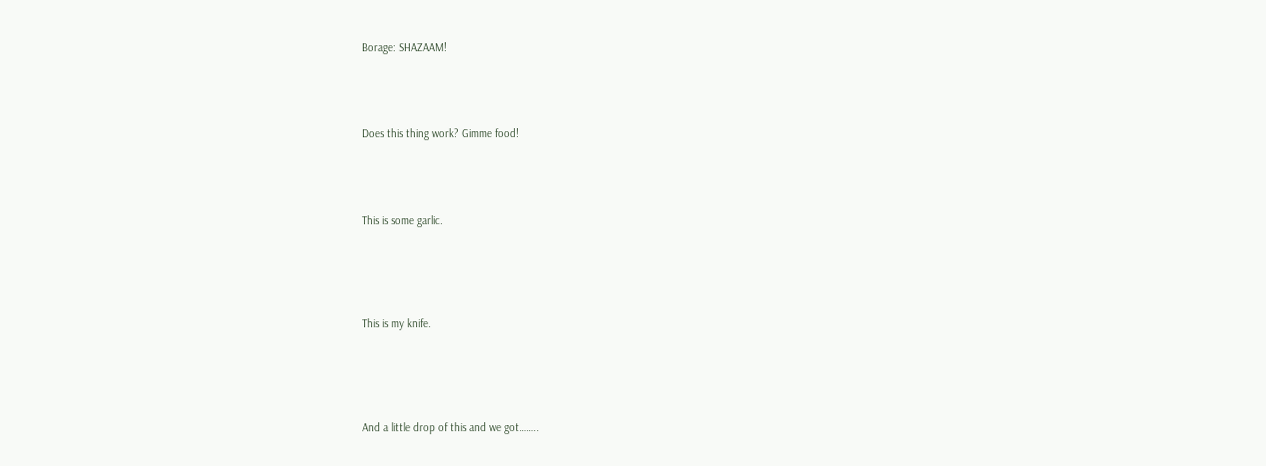Borage: SHAZAAM!




Does this thing work? Gimme food!




This is some garlic.





This is my knife.





And a little drop of this and we got……..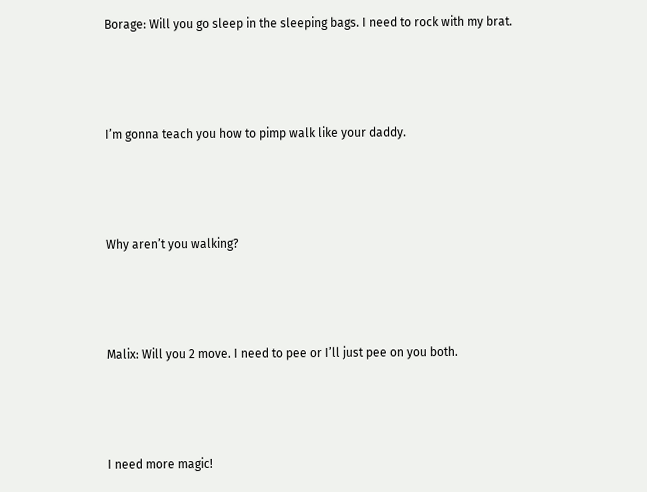Borage: Will you go sleep in the sleeping bags. I need to rock with my brat.




I’m gonna teach you how to pimp walk like your daddy.




Why aren’t you walking?




Malix: Will you 2 move. I need to pee or I’ll just pee on you both.




I need more magic!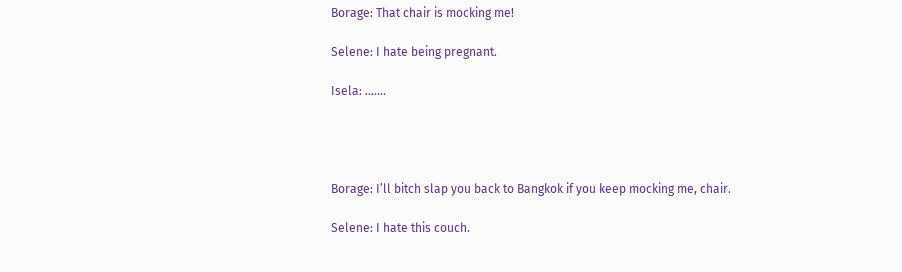Borage: That chair is mocking me!

Selene: I hate being pregnant.

Isela: …….




Borage: I’ll bitch slap you back to Bangkok if you keep mocking me, chair.

Selene: I hate this couch.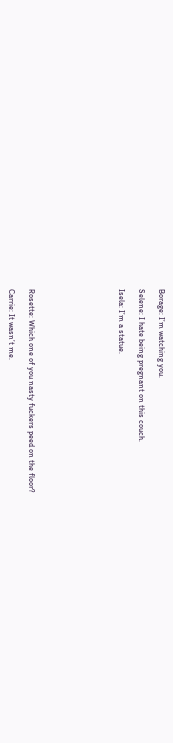Borage: I’m watching you.

Selene: I hate being pregnant on this couch.

Isela: I’m a statue.








Rosette: Which one of you nasty fuckers peed on the floor?

Carrie: It wasn’t me.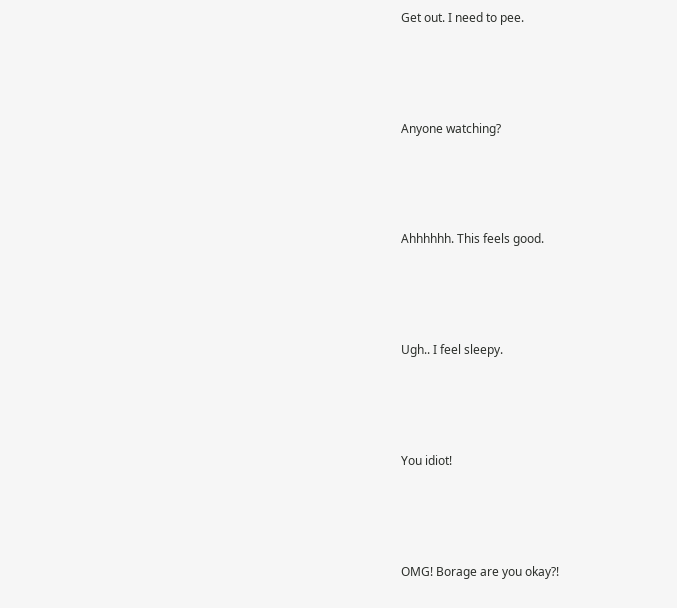Get out. I need to pee.




Anyone watching?




Ahhhhhh. This feels good.




Ugh.. I feel sleepy.




You idiot!




OMG! Borage are you okay?!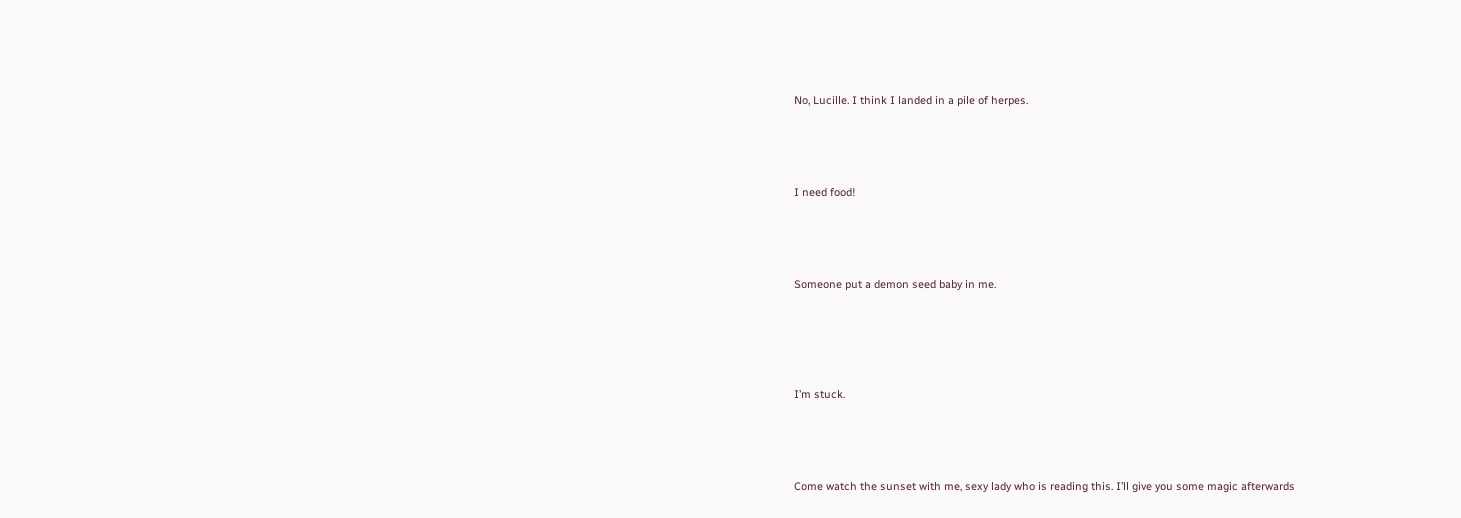No, Lucille. I think I landed in a pile of herpes.




I need food!




Someone put a demon seed baby in me.





I’m stuck.




Come watch the sunset with me, sexy lady who is reading this. I’ll give you some magic afterwards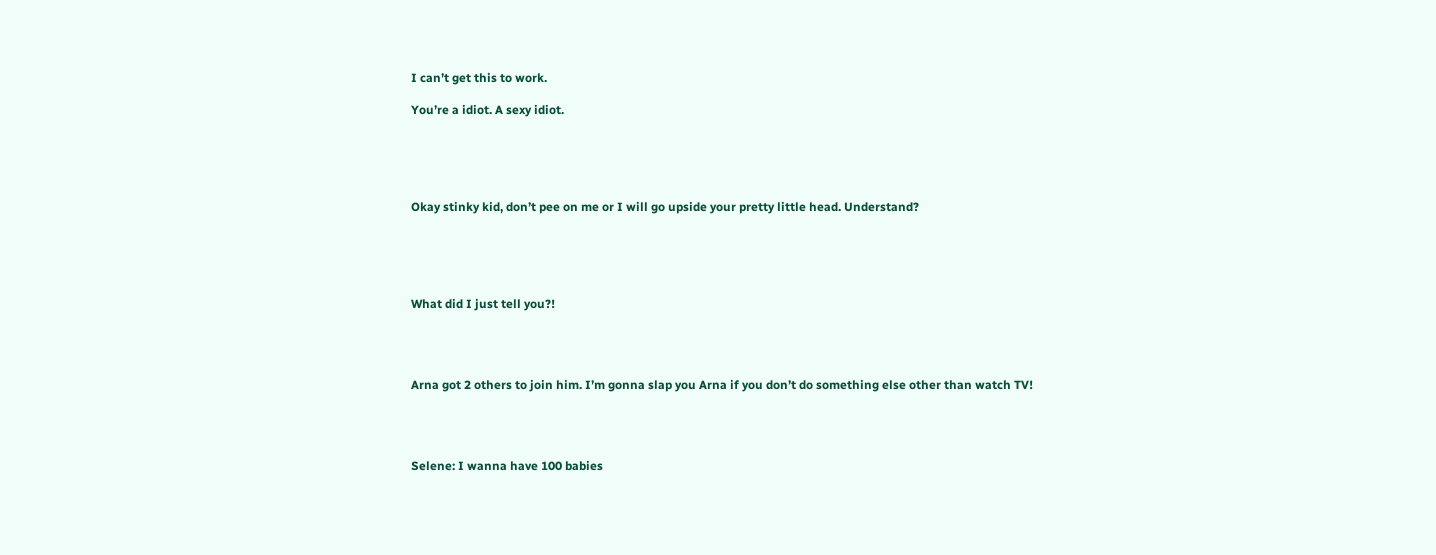I can’t get this to work.

You’re a idiot. A sexy idiot.





Okay stinky kid, don’t pee on me or I will go upside your pretty little head. Understand?





What did I just tell you?!




Arna got 2 others to join him. I’m gonna slap you Arna if you don’t do something else other than watch TV!




Selene: I wanna have 100 babies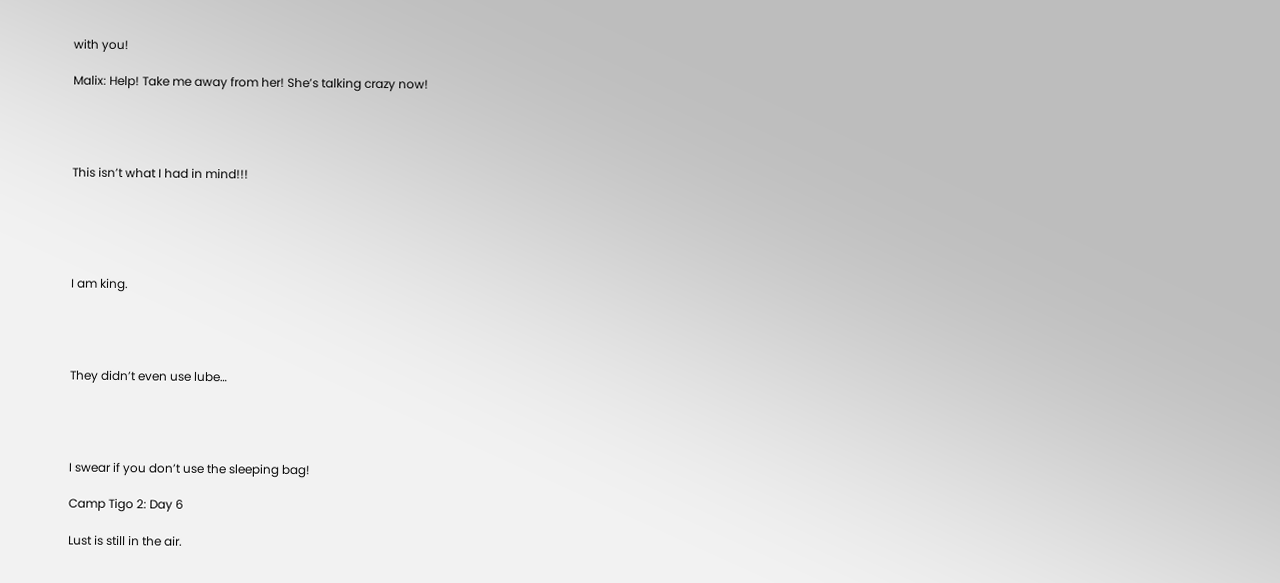with you!

Malix: Help! Take me away from her! She’s talking crazy now!




This isn’t what I had in mind!!!





I am king.




They didn’t even use lube…




I swear if you don’t use the sleeping bag!

Camp Tigo 2: Day 6

Lust is still in the air.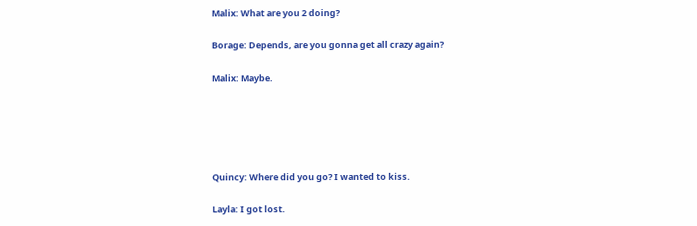Malix: What are you 2 doing?

Borage: Depends, are you gonna get all crazy again?

Malix: Maybe.





Quincy: Where did you go? I wanted to kiss.

Layla: I got lost.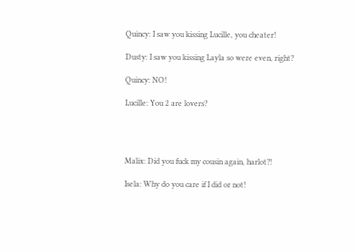Quincy: I saw you kissing Lucille, you cheater!

Dusty: I saw you kissing Layla so were even, right?

Quincy: NO!

Lucille: You 2 are lovers?




Malix: Did you fuck my cousin again, harlot?!

Isela: Why do you care if I did or not!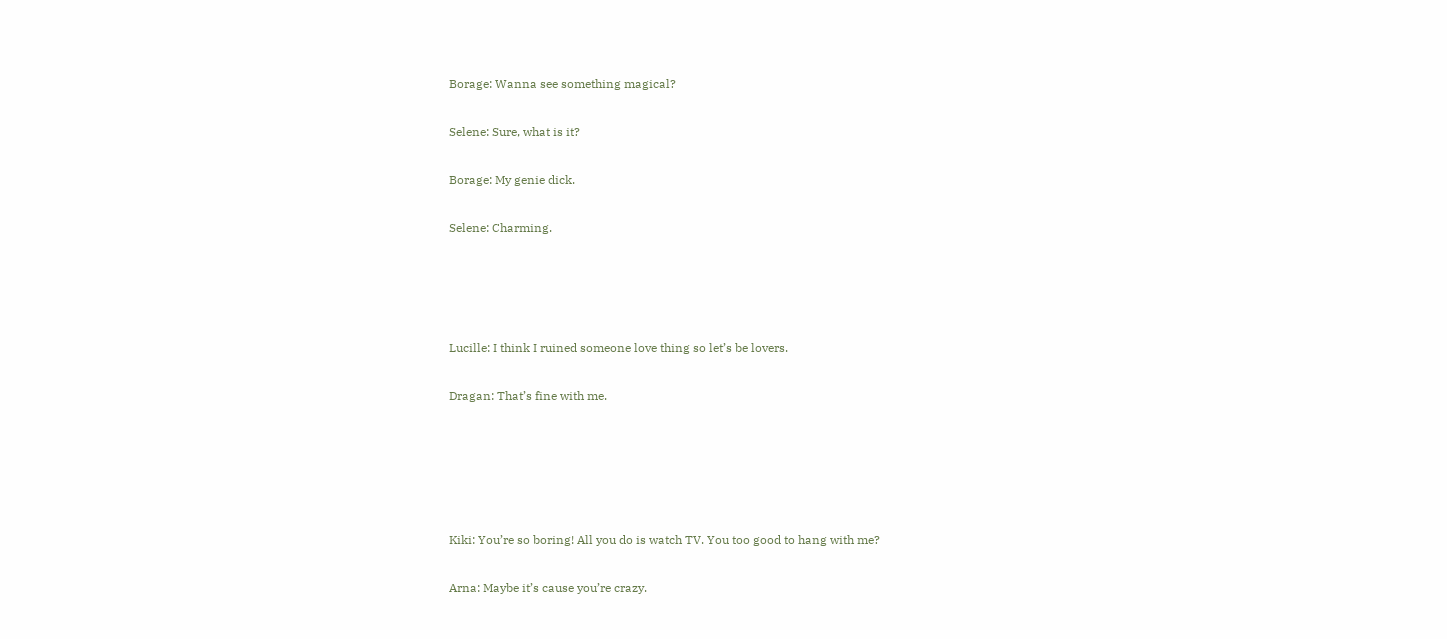Borage: Wanna see something magical?

Selene: Sure, what is it?

Borage: My genie dick.

Selene: Charming.




Lucille: I think I ruined someone love thing so let’s be lovers.

Dragan: That’s fine with me.





Kiki: You’re so boring! All you do is watch TV. You too good to hang with me?

Arna: Maybe it’s cause you’re crazy.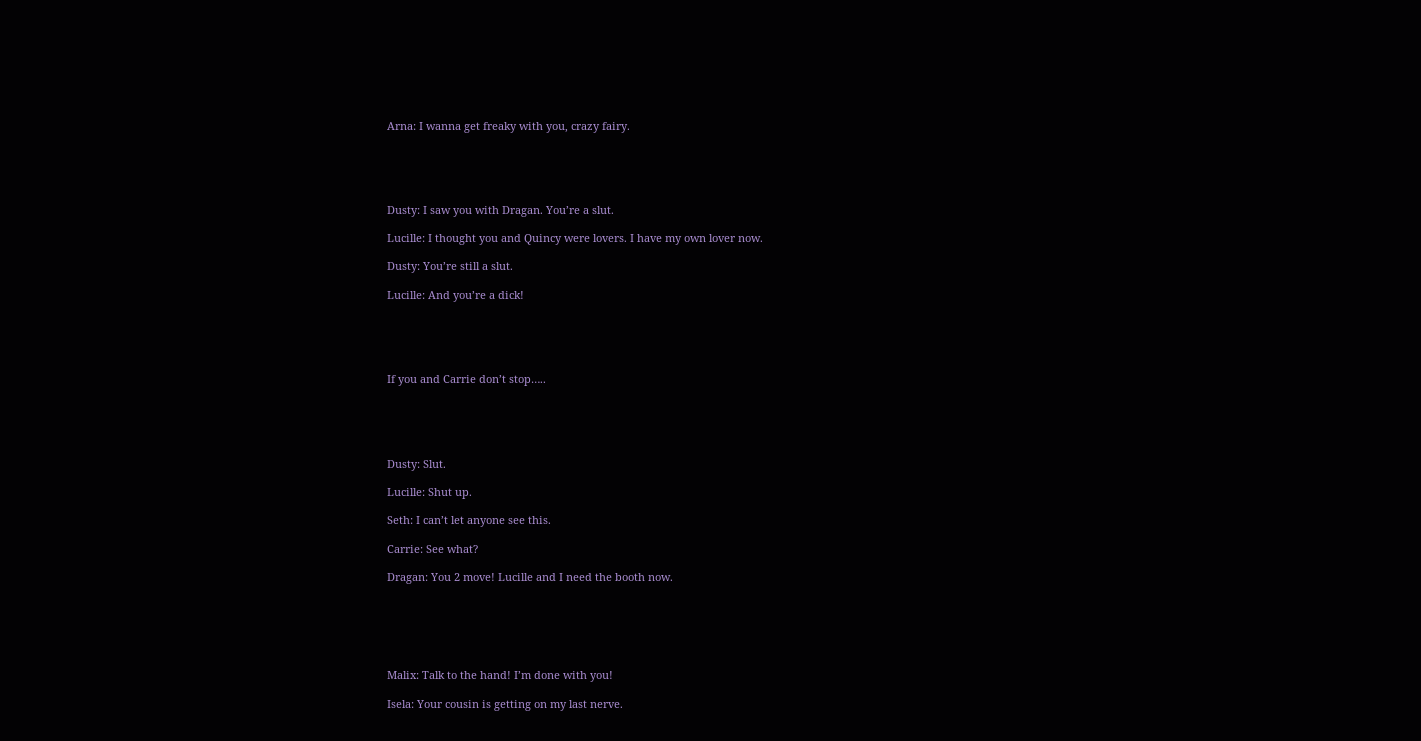Arna: I wanna get freaky with you, crazy fairy.





Dusty: I saw you with Dragan. You’re a slut.

Lucille: I thought you and Quincy were lovers. I have my own lover now.

Dusty: You’re still a slut.

Lucille: And you’re a dick!





If you and Carrie don’t stop…..





Dusty: Slut.

Lucille: Shut up.

Seth: I can’t let anyone see this.

Carrie: See what?

Dragan: You 2 move! Lucille and I need the booth now.






Malix: Talk to the hand! I’m done with you!

Isela: Your cousin is getting on my last nerve.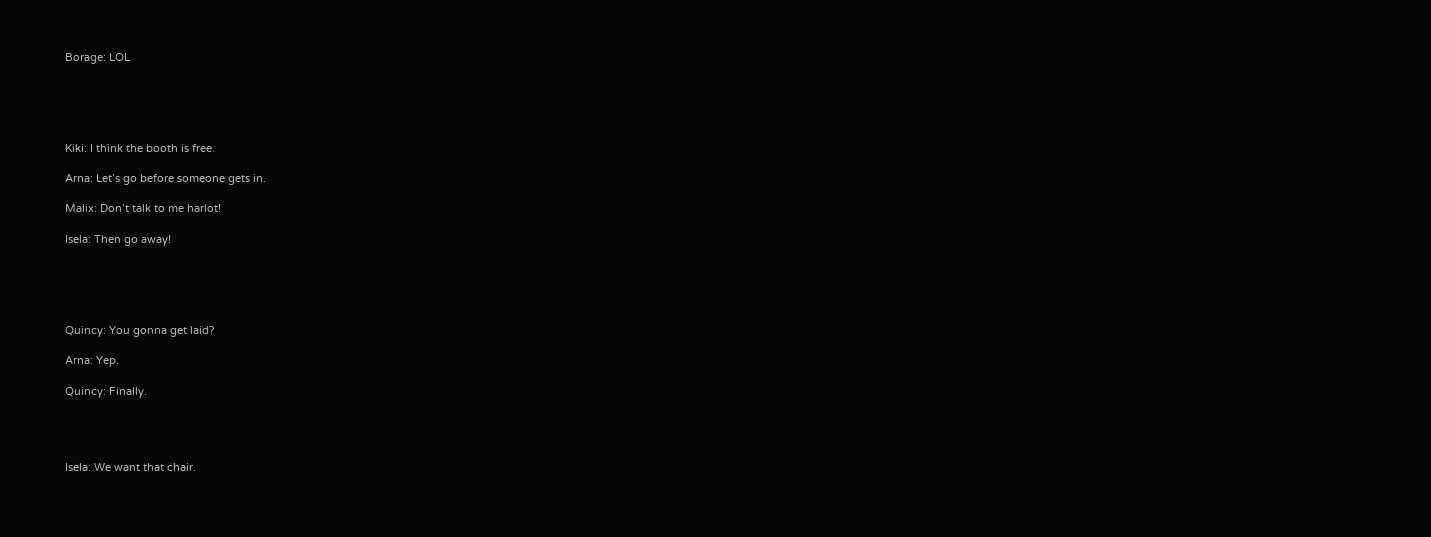Borage: LOL





Kiki: I think the booth is free.

Arna: Let’s go before someone gets in.

Malix: Don’t talk to me harlot!

Isela: Then go away!





Quincy: You gonna get laid?

Arna: Yep.

Quincy: Finally.




Isela: We want that chair.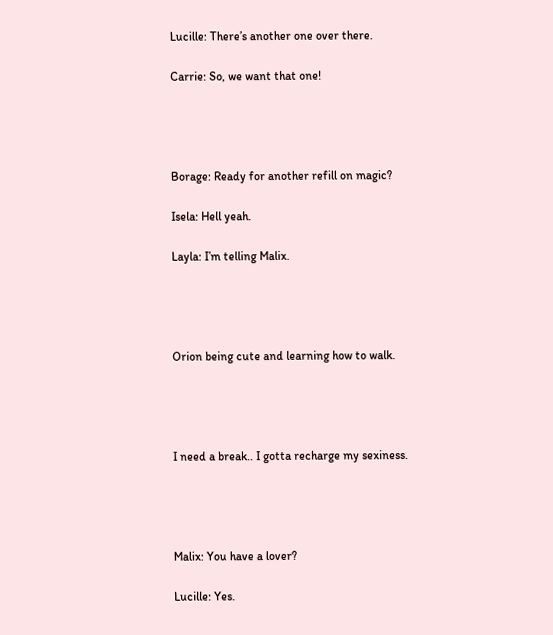Lucille: There’s another one over there.

Carrie: So, we want that one!




Borage: Ready for another refill on magic?

Isela: Hell yeah.

Layla: I’m telling Malix.




Orion being cute and learning how to walk.




I need a break.. I gotta recharge my sexiness.




Malix: You have a lover?

Lucille: Yes.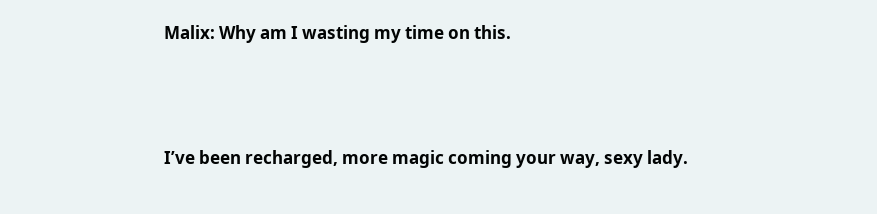Malix: Why am I wasting my time on this.




I’ve been recharged, more magic coming your way, sexy lady.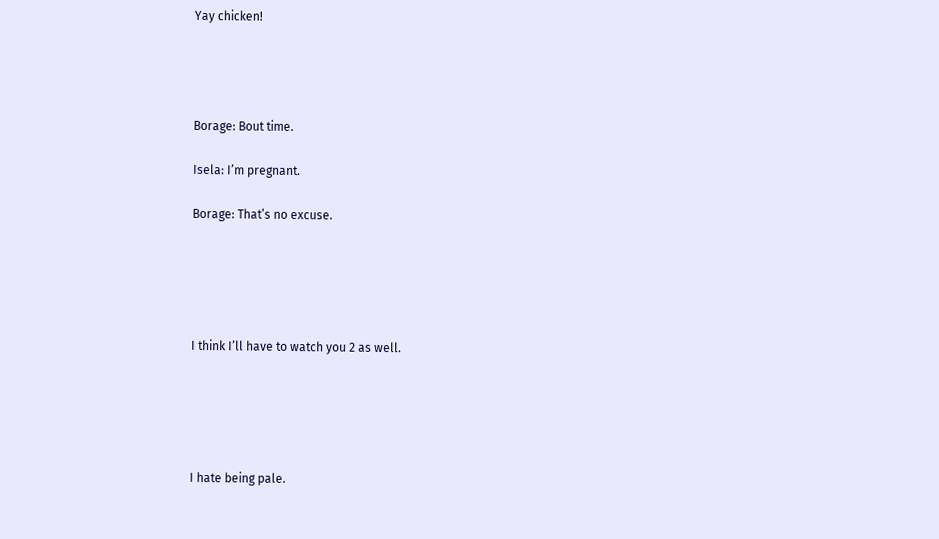Yay chicken!




Borage: Bout time.

Isela: I’m pregnant.

Borage: That’s no excuse.





I think I’ll have to watch you 2 as well.





I hate being pale.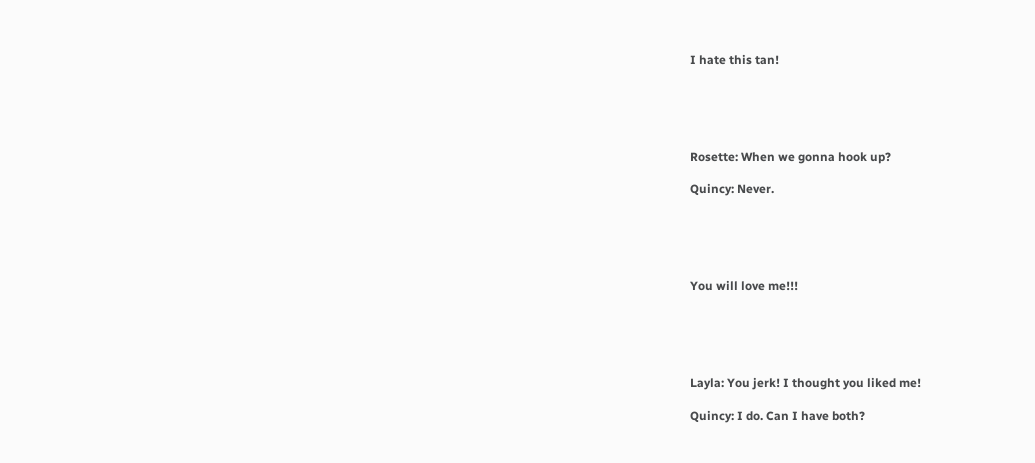I hate this tan!





Rosette: When we gonna hook up?

Quincy: Never.





You will love me!!!





Layla: You jerk! I thought you liked me!

Quincy: I do. Can I have both?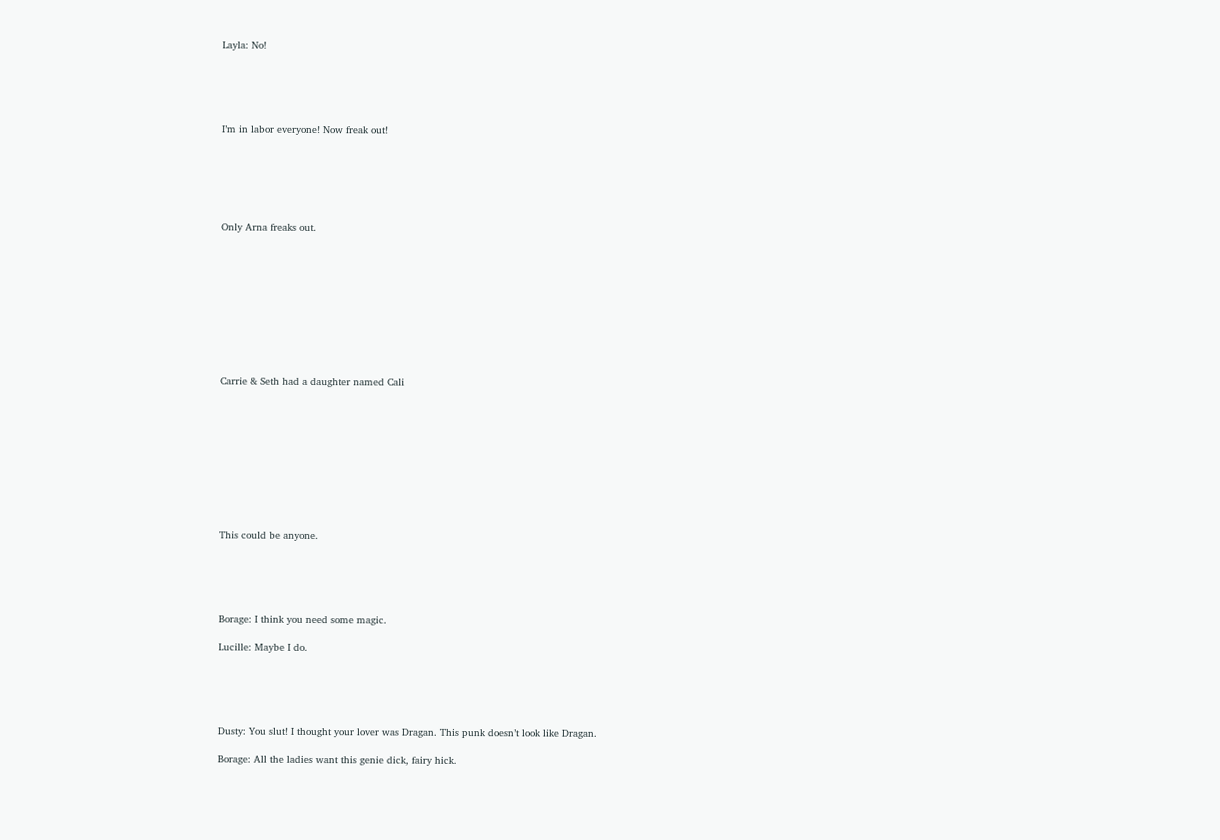Layla: No!





I’m in labor everyone! Now freak out!






Only Arna freaks out.










Carrie & Seth had a daughter named Cali










This could be anyone.





Borage: I think you need some magic.

Lucille: Maybe I do.





Dusty: You slut! I thought your lover was Dragan. This punk doesn’t look like Dragan.

Borage: All the ladies want this genie dick, fairy hick.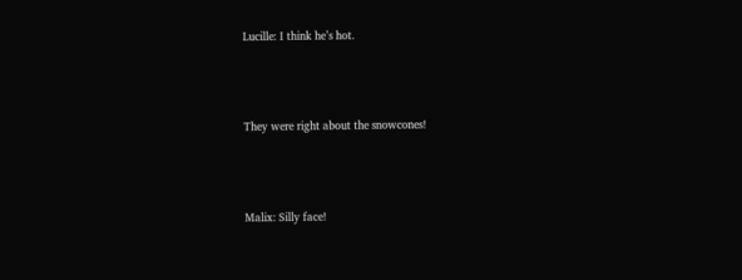Lucille: I think he’s hot.





They were right about the snowcones!





Malix: Silly face!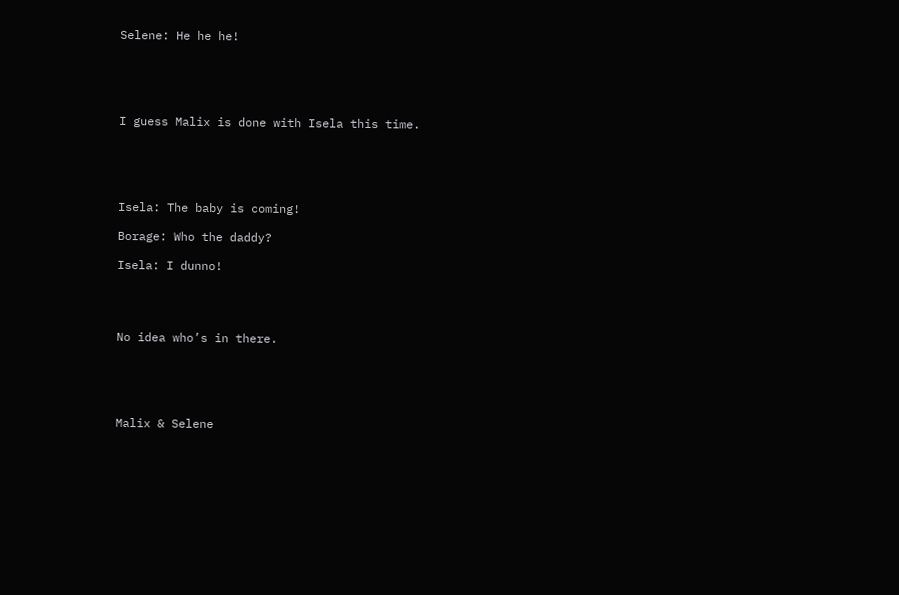Selene: He he he!





I guess Malix is done with Isela this time.





Isela: The baby is coming!

Borage: Who the daddy?

Isela: I dunno!




No idea who’s in there.





Malix & Selene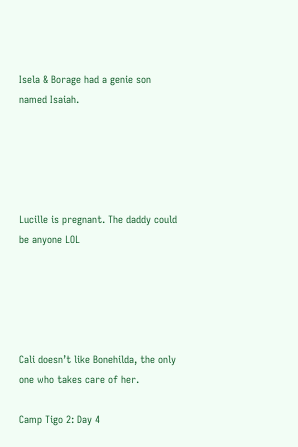Isela & Borage had a genie son named Isaiah.





Lucille is pregnant. The daddy could be anyone LOL





Cali doesn’t like Bonehilda, the only one who takes care of her.

Camp Tigo 2: Day 4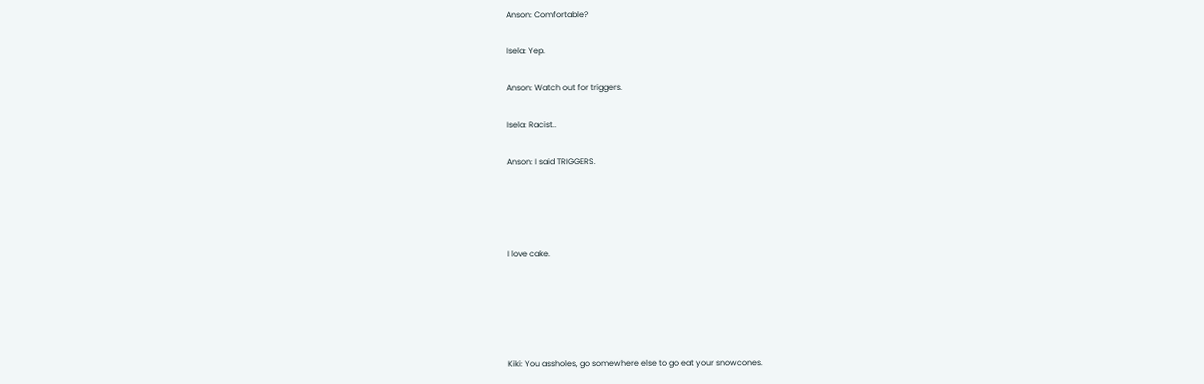Anson: Comfortable?

Isela: Yep.

Anson: Watch out for triggers.

Isela: Racist..

Anson: I said TRIGGERS.




I love cake.





Kiki: You assholes, go somewhere else to go eat your snowcones.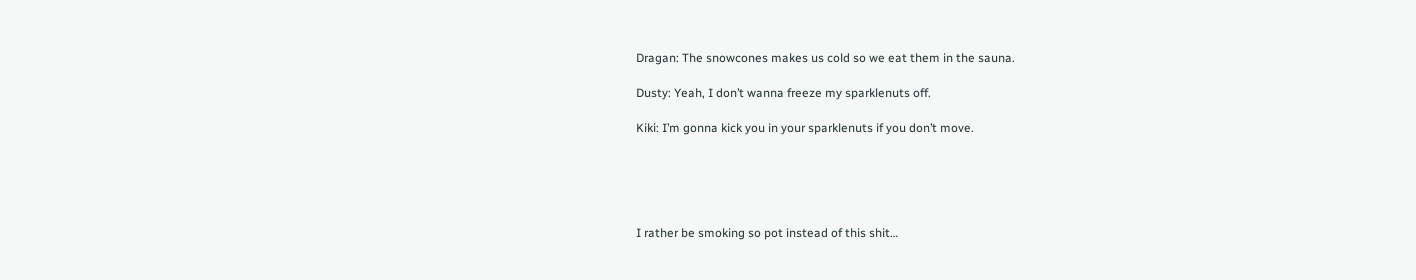Dragan: The snowcones makes us cold so we eat them in the sauna.

Dusty: Yeah, I don’t wanna freeze my sparklenuts off.

Kiki: I’m gonna kick you in your sparklenuts if you don’t move.





I rather be smoking so pot instead of this shit…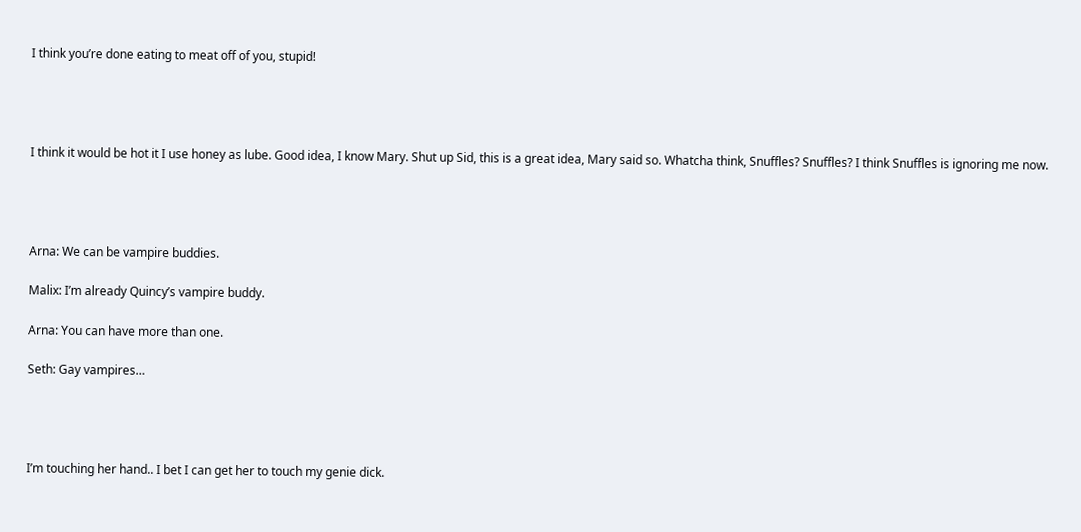I think you’re done eating to meat off of you, stupid!




I think it would be hot it I use honey as lube. Good idea, I know Mary. Shut up Sid, this is a great idea, Mary said so. Whatcha think, Snuffles? Snuffles? I think Snuffles is ignoring me now.




Arna: We can be vampire buddies.

Malix: I’m already Quincy’s vampire buddy.

Arna: You can have more than one.

Seth: Gay vampires…




I’m touching her hand.. I bet I can get her to touch my genie dick.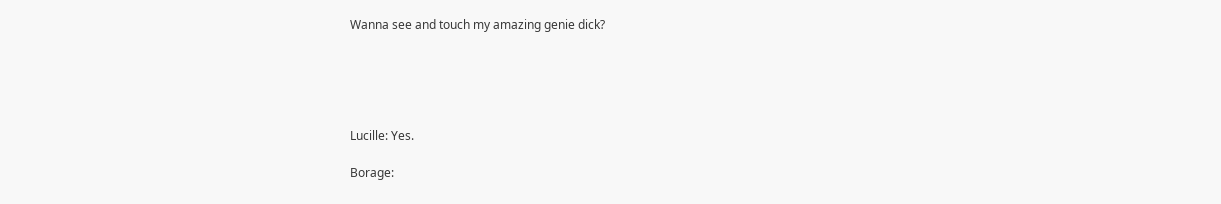Wanna see and touch my amazing genie dick?





Lucille: Yes.

Borage: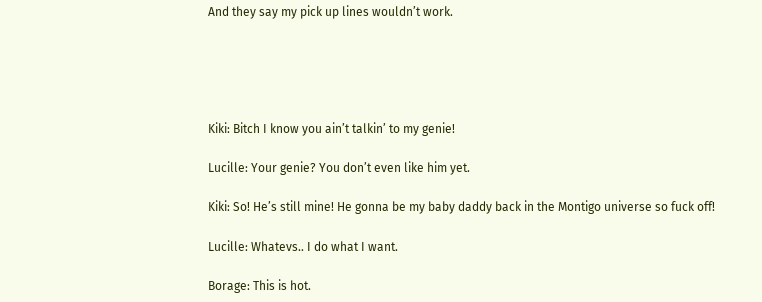And they say my pick up lines wouldn’t work.





Kiki: Bitch I know you ain’t talkin’ to my genie!

Lucille: Your genie? You don’t even like him yet.

Kiki: So! He’s still mine! He gonna be my baby daddy back in the Montigo universe so fuck off!

Lucille: Whatevs.. I do what I want.

Borage: This is hot.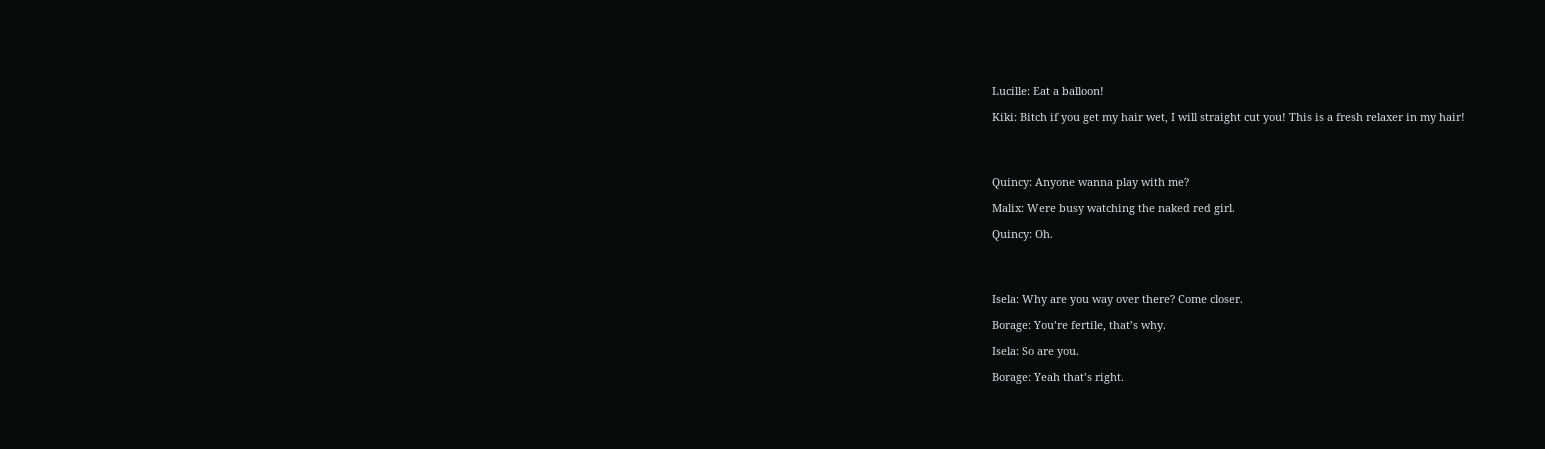Lucille: Eat a balloon!

Kiki: Bitch if you get my hair wet, I will straight cut you! This is a fresh relaxer in my hair!




Quincy: Anyone wanna play with me?

Malix: Were busy watching the naked red girl.

Quincy: Oh.




Isela: Why are you way over there? Come closer.

Borage: You’re fertile, that’s why.

Isela: So are you.

Borage: Yeah that’s right.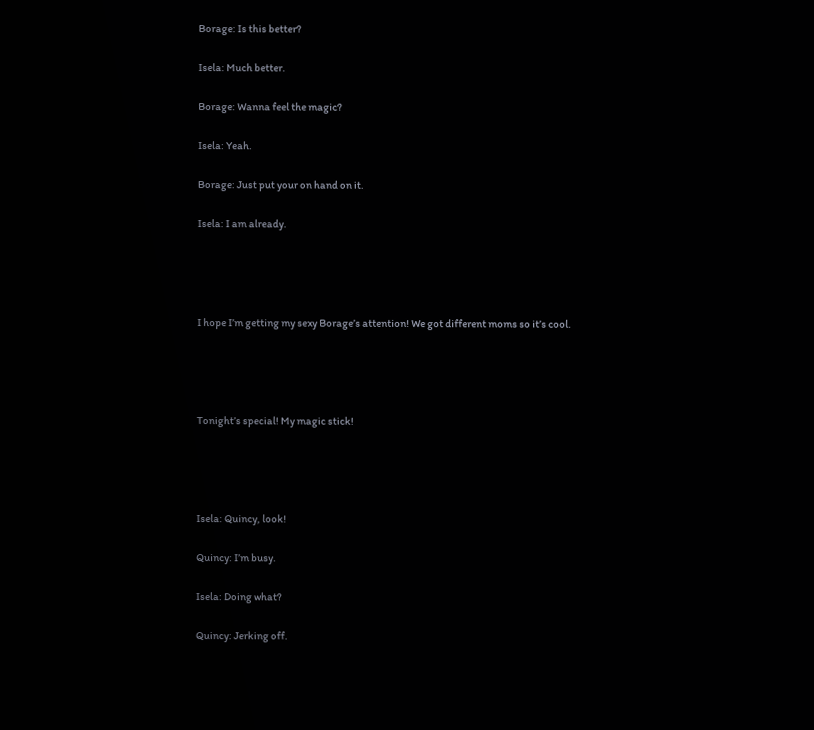Borage: Is this better?

Isela: Much better.

Borage: Wanna feel the magic?

Isela: Yeah.

Borage: Just put your on hand on it.

Isela: I am already.




I hope I’m getting my sexy Borage’s attention! We got different moms so it’s cool.




Tonight’s special! My magic stick!




Isela: Quincy, look!

Quincy: I’m busy.

Isela: Doing what?

Quincy: Jerking off.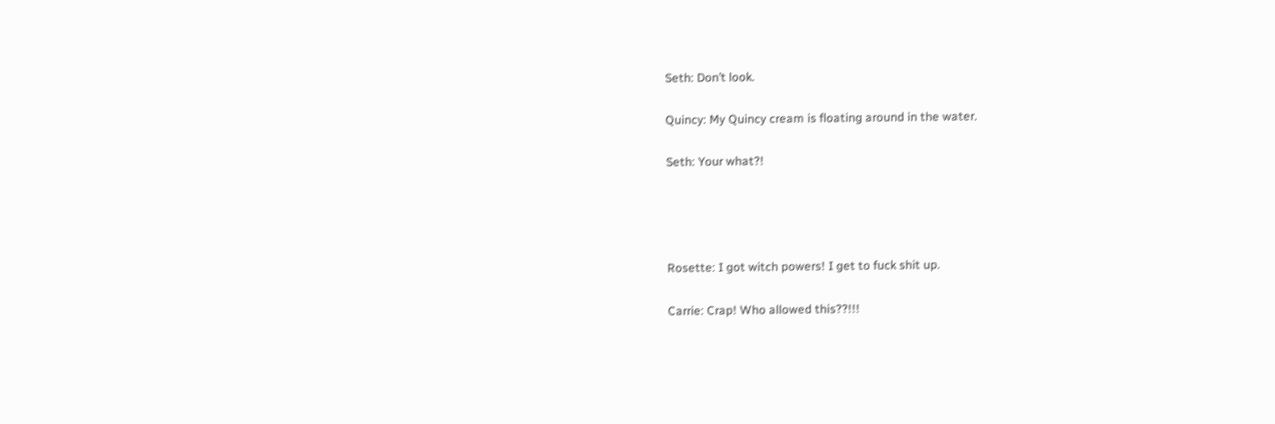Seth: Don’t look.

Quincy: My Quincy cream is floating around in the water.

Seth: Your what?!




Rosette: I got witch powers! I get to fuck shit up.

Carrie: Crap! Who allowed this??!!!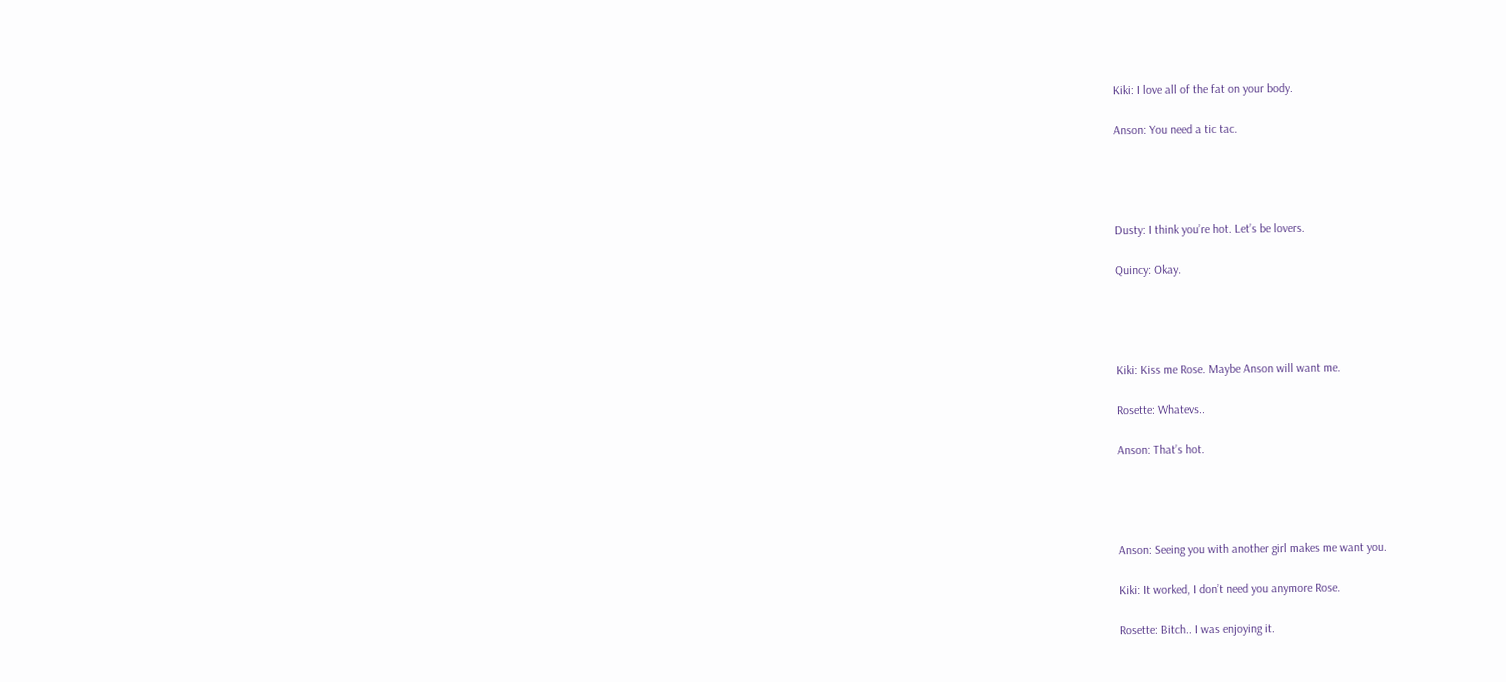Kiki: I love all of the fat on your body.

Anson: You need a tic tac.




Dusty: I think you’re hot. Let’s be lovers.

Quincy: Okay.




Kiki: Kiss me Rose. Maybe Anson will want me.

Rosette: Whatevs..

Anson: That’s hot.




Anson: Seeing you with another girl makes me want you.

Kiki: It worked, I don’t need you anymore Rose.

Rosette: Bitch.. I was enjoying it.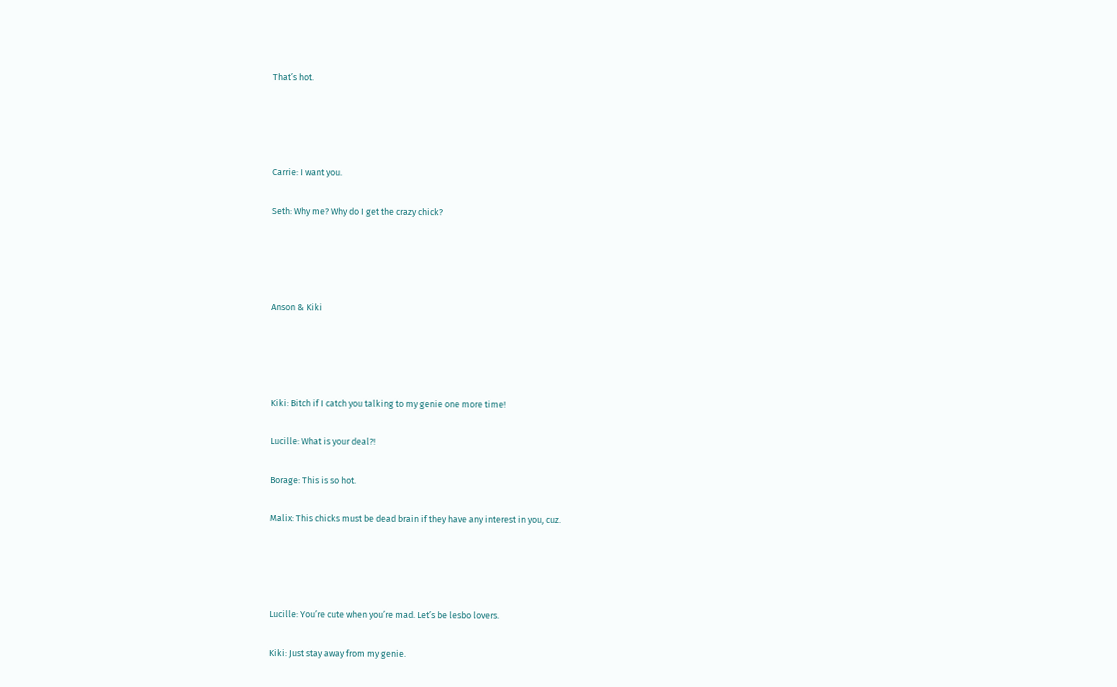That’s hot.




Carrie: I want you.

Seth: Why me? Why do I get the crazy chick?




Anson & Kiki




Kiki: Bitch if I catch you talking to my genie one more time!

Lucille: What is your deal?!

Borage: This is so hot.

Malix: This chicks must be dead brain if they have any interest in you, cuz.




Lucille: You’re cute when you’re mad. Let’s be lesbo lovers.

Kiki: Just stay away from my genie.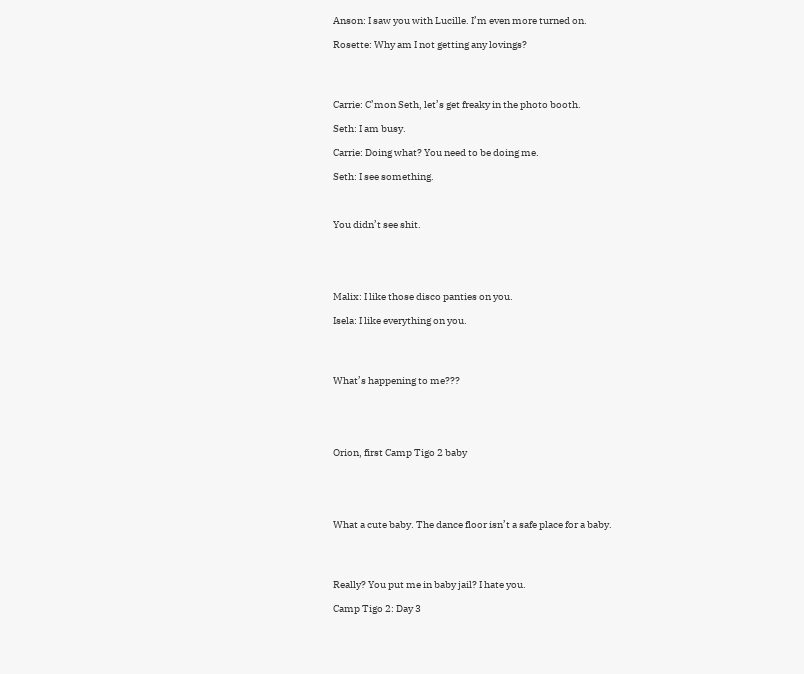Anson: I saw you with Lucille. I’m even more turned on.

Rosette: Why am I not getting any lovings?




Carrie: C’mon Seth, let’s get freaky in the photo booth.

Seth: I am busy.

Carrie: Doing what? You need to be doing me.

Seth: I see something.



You didn’t see shit.





Malix: I like those disco panties on you.

Isela: I like everything on you.




What’s happening to me???





Orion, first Camp Tigo 2 baby





What a cute baby. The dance floor isn’t a safe place for a baby.




Really? You put me in baby jail? I hate you.

Camp Tigo 2: Day 3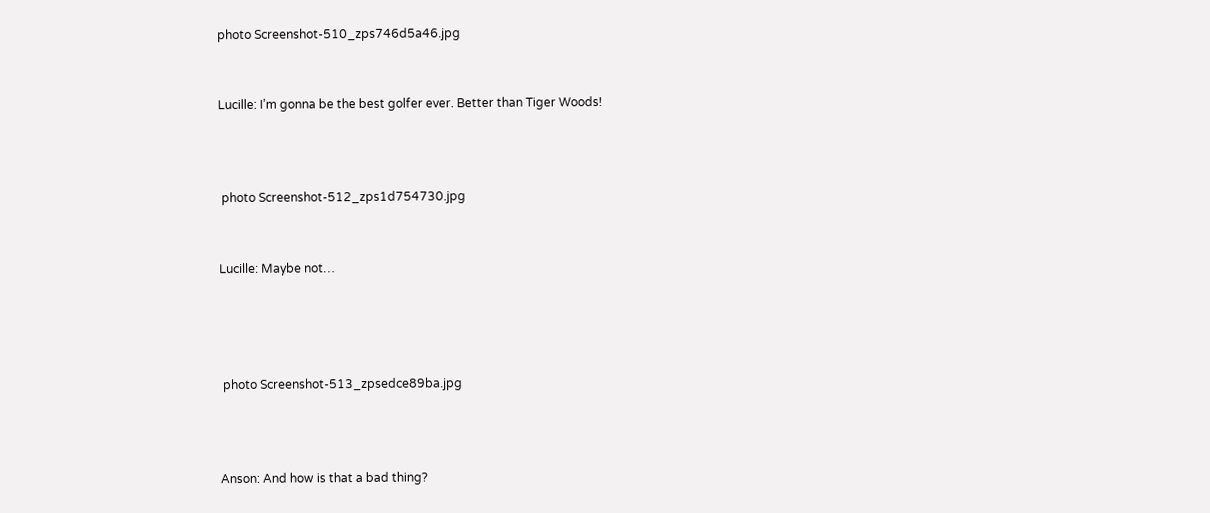photo Screenshot-510_zps746d5a46.jpg


Lucille: I’m gonna be the best golfer ever. Better than Tiger Woods!



 photo Screenshot-512_zps1d754730.jpg


Lucille: Maybe not…




 photo Screenshot-513_zpsedce89ba.jpg



Anson: And how is that a bad thing?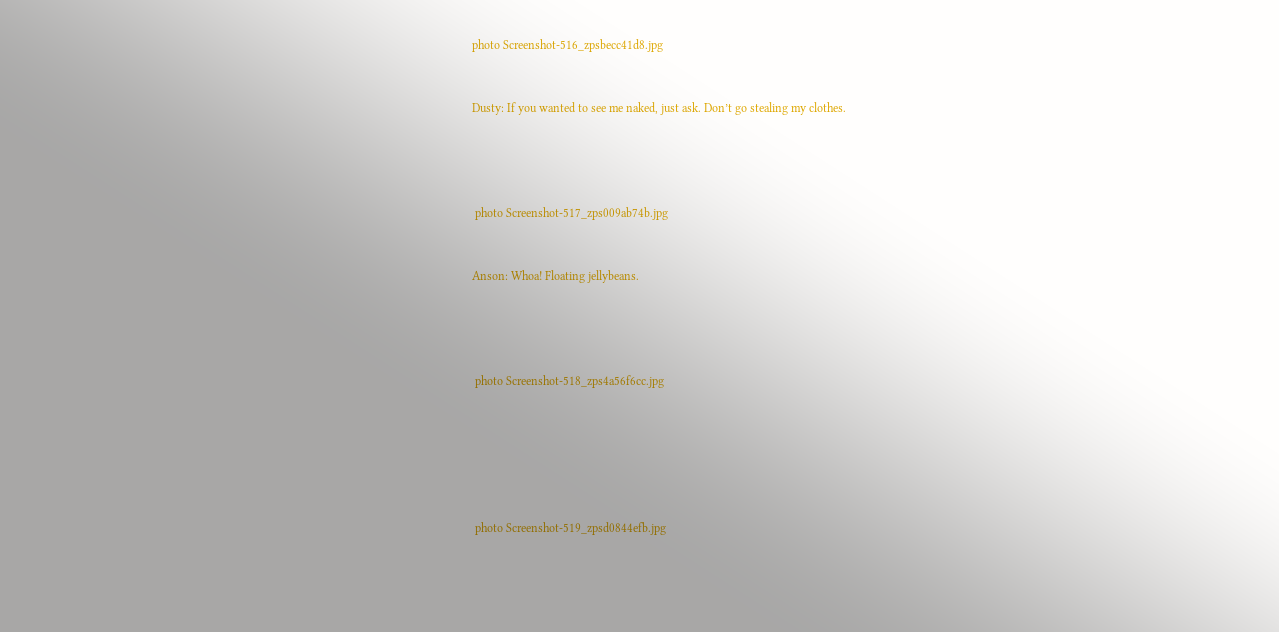photo Screenshot-516_zpsbecc41d8.jpg


Dusty: If you wanted to see me naked, just ask. Don’t go stealing my clothes.




 photo Screenshot-517_zps009ab74b.jpg


Anson: Whoa! Floating jellybeans.




 photo Screenshot-518_zps4a56f6cc.jpg






 photo Screenshot-519_zpsd0844efb.jpg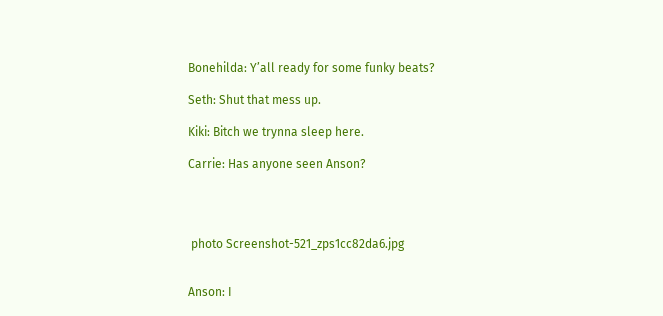Bonehilda: Y’all ready for some funky beats?

Seth: Shut that mess up.

Kiki: Bitch we trynna sleep here.

Carrie: Has anyone seen Anson?




 photo Screenshot-521_zps1cc82da6.jpg


Anson: I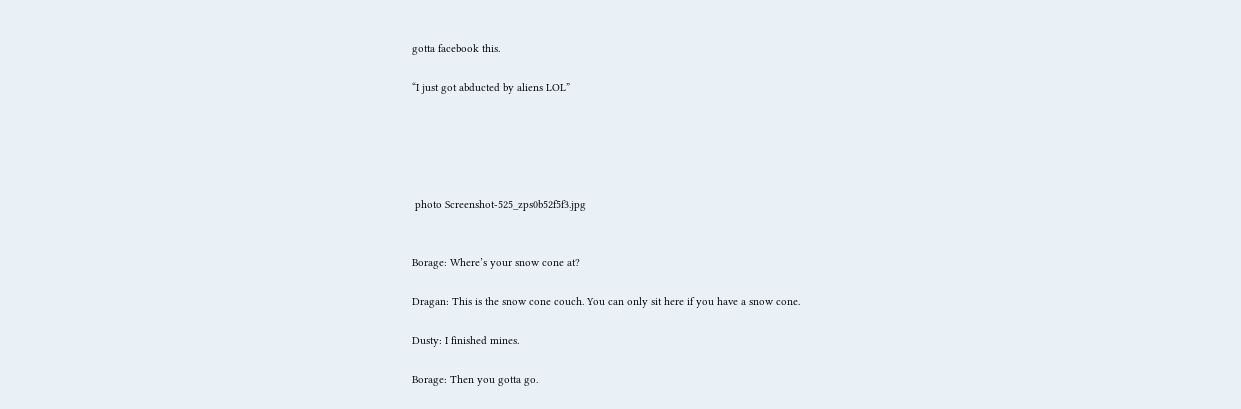gotta facebook this.

“I just got abducted by aliens LOL”





 photo Screenshot-525_zps0b52f5f3.jpg


Borage: Where’s your snow cone at?

Dragan: This is the snow cone couch. You can only sit here if you have a snow cone.

Dusty: I finished mines.

Borage: Then you gotta go.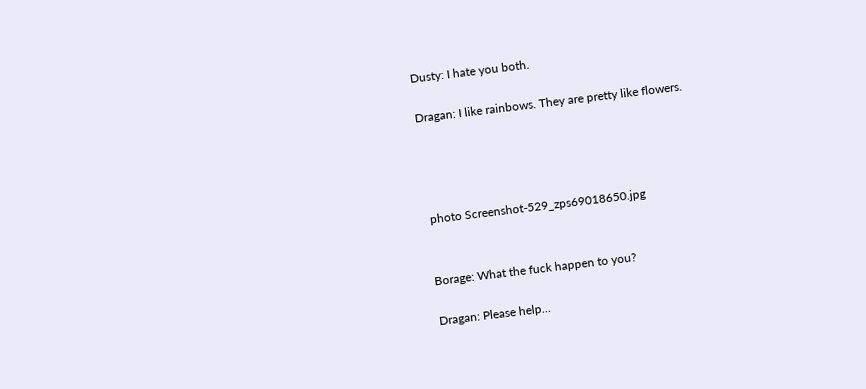Dusty: I hate you both.

Dragan: I like rainbows. They are pretty like flowers.




 photo Screenshot-529_zps69018650.jpg


Borage: What the fuck happen to you?

Dragan: Please help…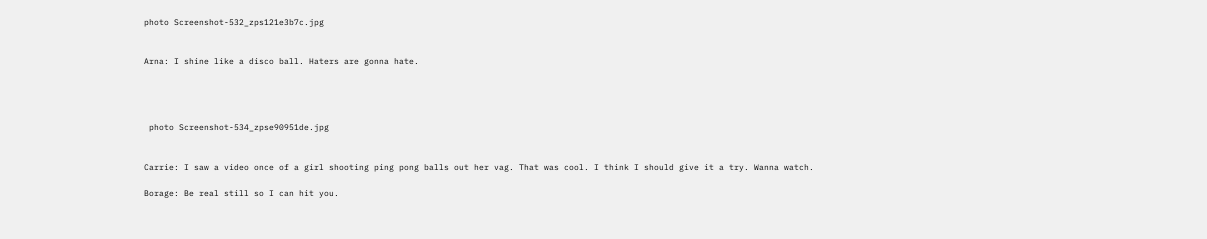photo Screenshot-532_zps121e3b7c.jpg


Arna: I shine like a disco ball. Haters are gonna hate.




 photo Screenshot-534_zpse90951de.jpg


Carrie: I saw a video once of a girl shooting ping pong balls out her vag. That was cool. I think I should give it a try. Wanna watch.

Borage: Be real still so I can hit you.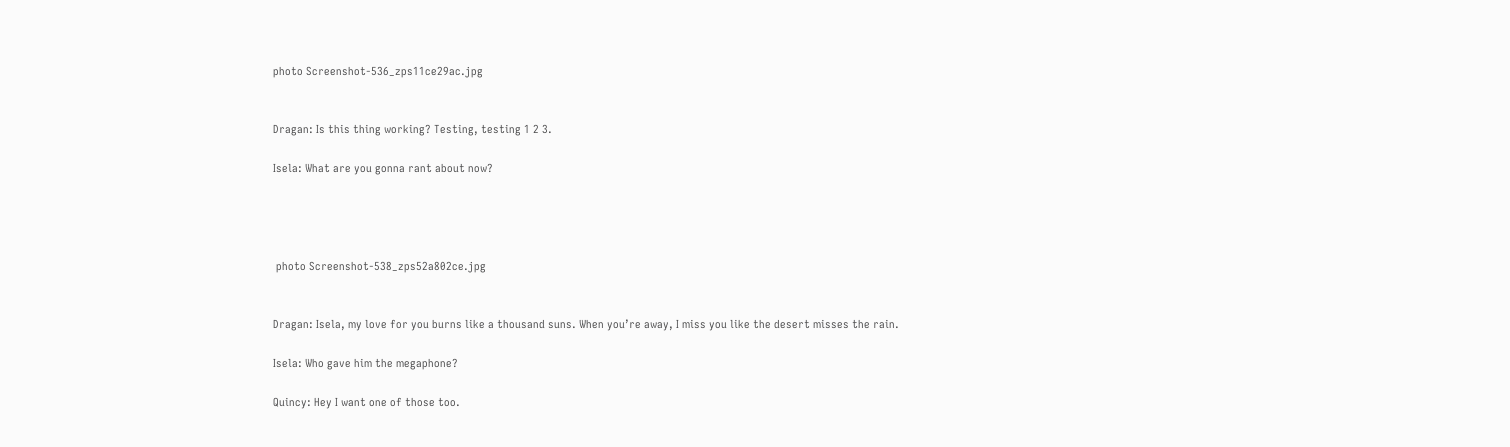photo Screenshot-536_zps11ce29ac.jpg


Dragan: Is this thing working? Testing, testing 1 2 3.

Isela: What are you gonna rant about now?




 photo Screenshot-538_zps52a802ce.jpg


Dragan: Isela, my love for you burns like a thousand suns. When you’re away, I miss you like the desert misses the rain.

Isela: Who gave him the megaphone?

Quincy: Hey I want one of those too.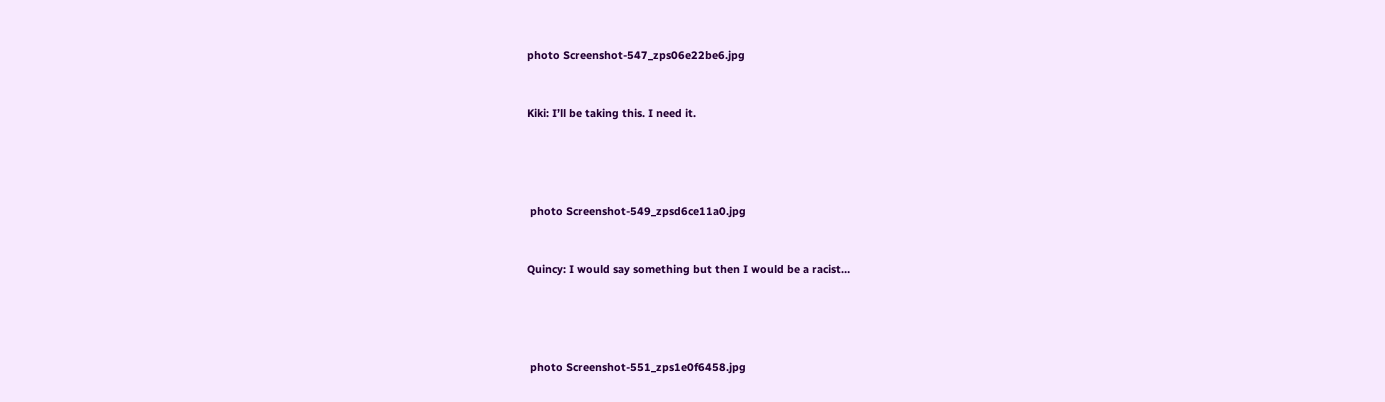photo Screenshot-547_zps06e22be6.jpg


Kiki: I’ll be taking this. I need it.




 photo Screenshot-549_zpsd6ce11a0.jpg


Quincy: I would say something but then I would be a racist…




 photo Screenshot-551_zps1e0f6458.jpg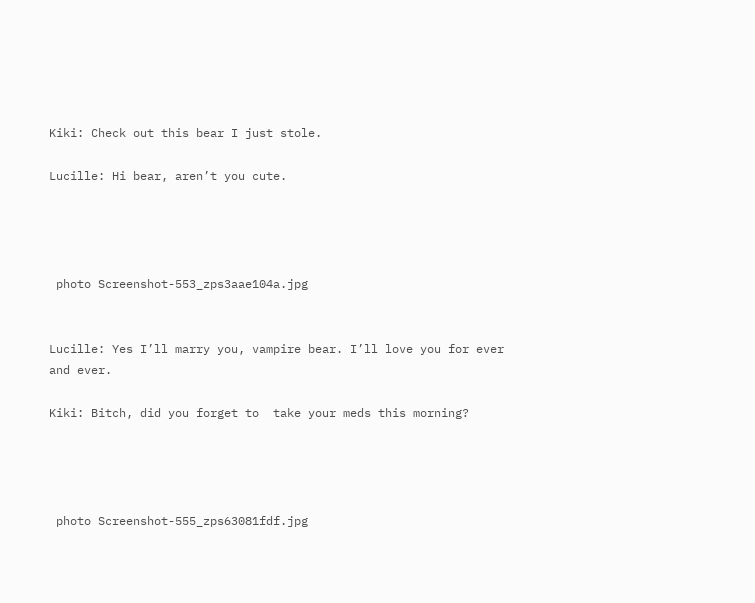Kiki: Check out this bear I just stole.

Lucille: Hi bear, aren’t you cute.




 photo Screenshot-553_zps3aae104a.jpg


Lucille: Yes I’ll marry you, vampire bear. I’ll love you for ever and ever.

Kiki: Bitch, did you forget to  take your meds this morning?




 photo Screenshot-555_zps63081fdf.jpg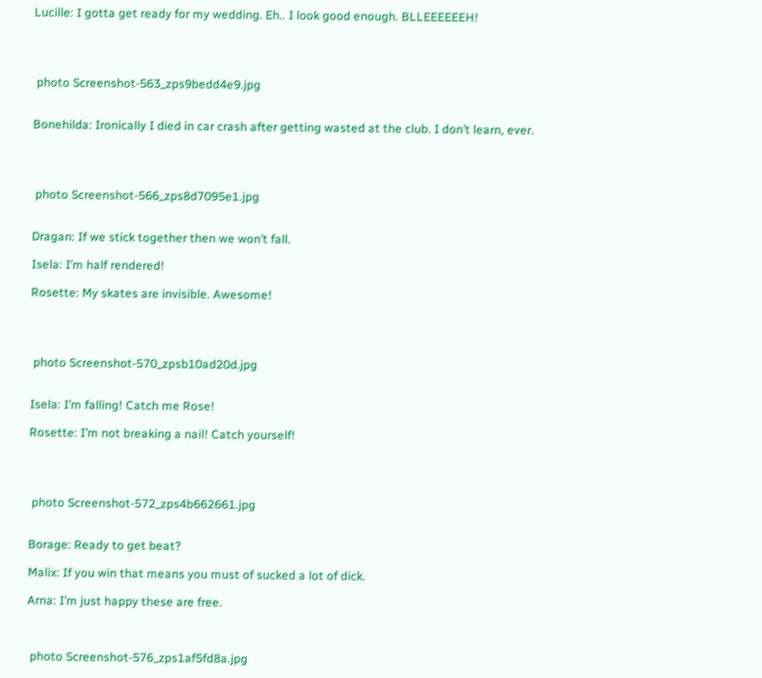Lucille: I gotta get ready for my wedding. Eh.. I look good enough. BLLEEEEEEH!




 photo Screenshot-563_zps9bedd4e9.jpg


Bonehilda: Ironically I died in car crash after getting wasted at the club. I don’t learn, ever.




 photo Screenshot-566_zps8d7095e1.jpg


Dragan: If we stick together then we won’t fall.

Isela: I’m half rendered!

Rosette: My skates are invisible. Awesome!




 photo Screenshot-570_zpsb10ad20d.jpg


Isela: I’m falling! Catch me Rose!

Rosette: I’m not breaking a nail! Catch yourself!




 photo Screenshot-572_zps4b662661.jpg


Borage: Ready to get beat?

Malix: If you win that means you must of sucked a lot of dick.

Arna: I’m just happy these are free.



 photo Screenshot-576_zps1af5fd8a.jpg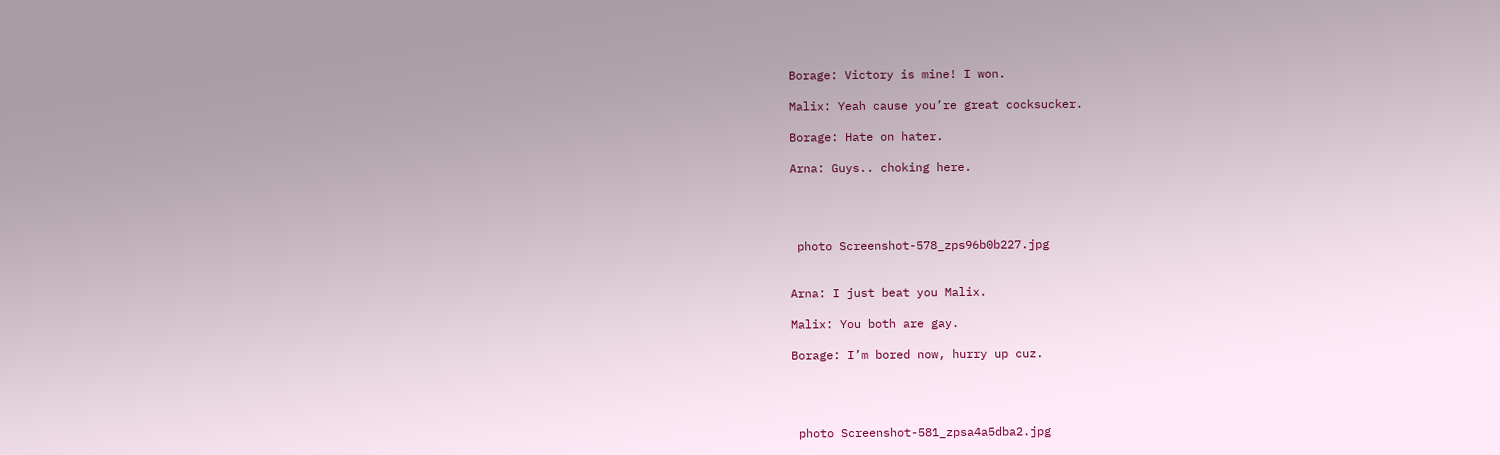Borage: Victory is mine! I won.

Malix: Yeah cause you’re great cocksucker.

Borage: Hate on hater.

Arna: Guys.. choking here.




 photo Screenshot-578_zps96b0b227.jpg


Arna: I just beat you Malix.

Malix: You both are gay.

Borage: I’m bored now, hurry up cuz.




 photo Screenshot-581_zpsa4a5dba2.jpg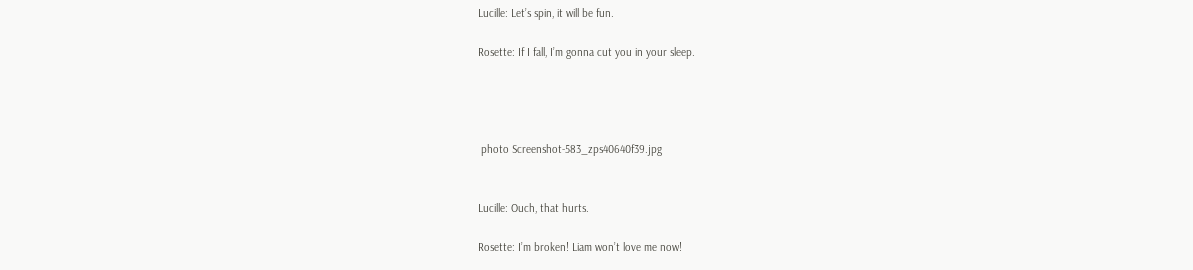Lucille: Let’s spin, it will be fun.

Rosette: If I fall, I’m gonna cut you in your sleep.




 photo Screenshot-583_zps40640f39.jpg


Lucille: Ouch, that hurts.

Rosette: I’m broken! Liam won’t love me now!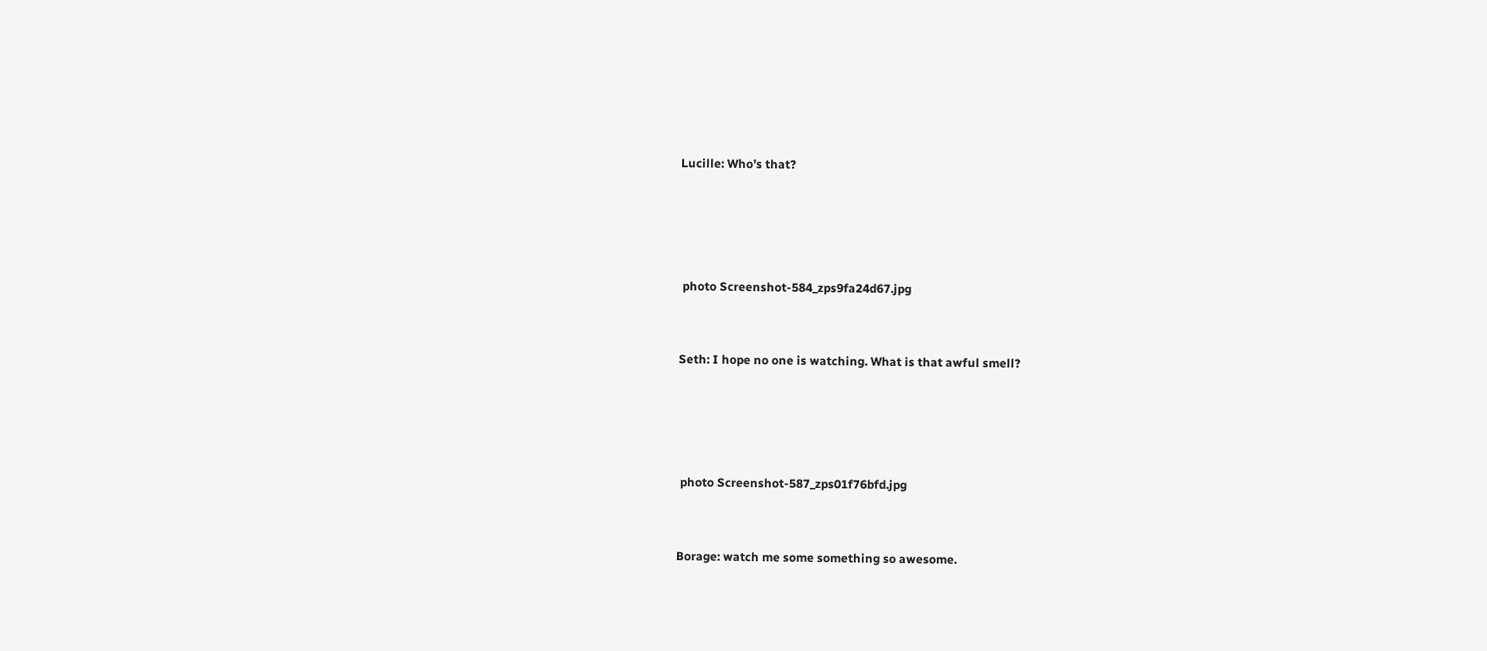Lucille: Who’s that?




 photo Screenshot-584_zps9fa24d67.jpg


Seth: I hope no one is watching. What is that awful smell?




 photo Screenshot-587_zps01f76bfd.jpg


Borage: watch me some something so awesome.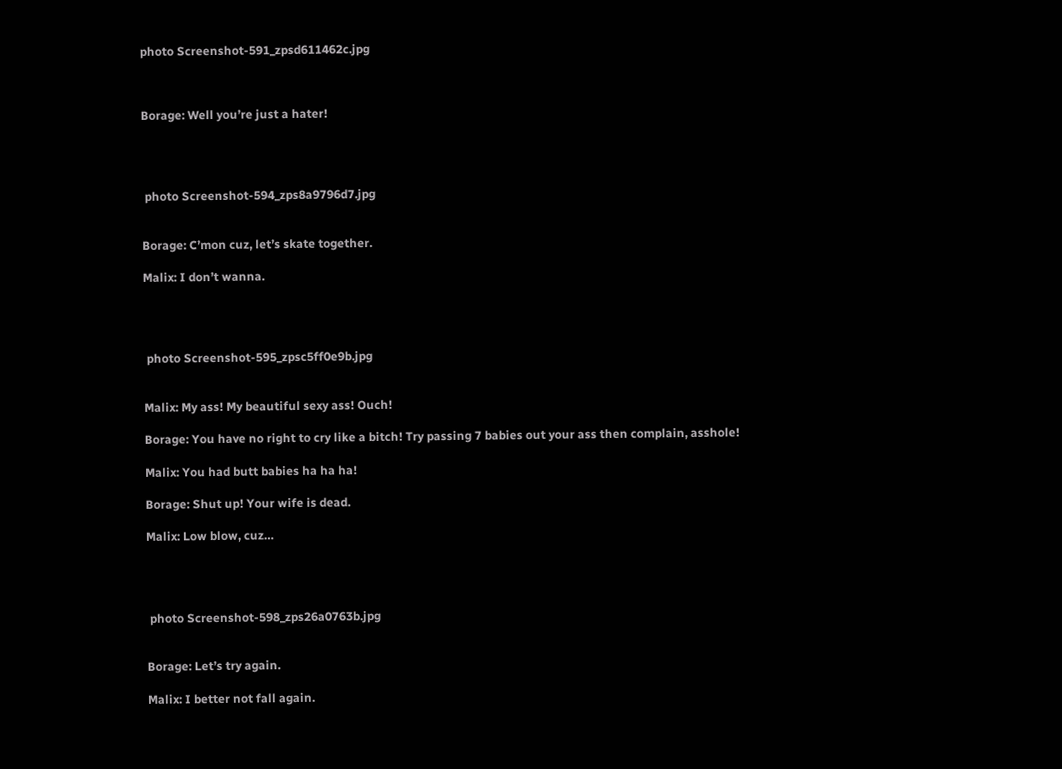photo Screenshot-591_zpsd611462c.jpg



Borage: Well you’re just a hater!




 photo Screenshot-594_zps8a9796d7.jpg


Borage: C’mon cuz, let’s skate together.

Malix: I don’t wanna.




 photo Screenshot-595_zpsc5ff0e9b.jpg


Malix: My ass! My beautiful sexy ass! Ouch!

Borage: You have no right to cry like a bitch! Try passing 7 babies out your ass then complain, asshole!

Malix: You had butt babies ha ha ha!

Borage: Shut up! Your wife is dead.

Malix: Low blow, cuz…




 photo Screenshot-598_zps26a0763b.jpg


Borage: Let’s try again.

Malix: I better not fall again.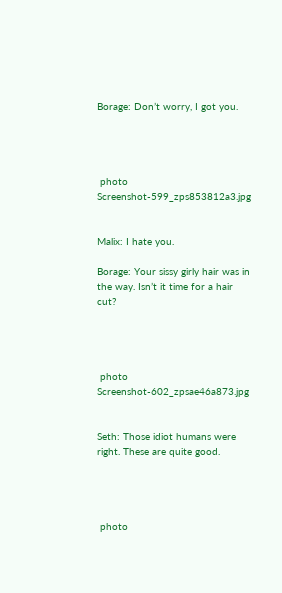Borage: Don’t worry, I got you.




 photo Screenshot-599_zps853812a3.jpg


Malix: I hate you.

Borage: Your sissy girly hair was in the way. Isn’t it time for a hair cut?




 photo Screenshot-602_zpsae46a873.jpg


Seth: Those idiot humans were right. These are quite good.




 photo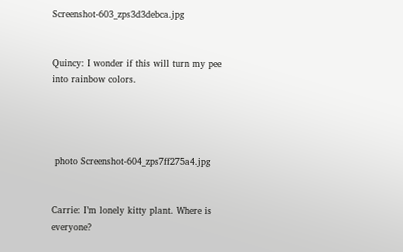Screenshot-603_zps3d3debca.jpg


Quincy: I wonder if this will turn my pee into rainbow colors.




 photo Screenshot-604_zps7ff275a4.jpg


Carrie: I’m lonely kitty plant. Where is everyone?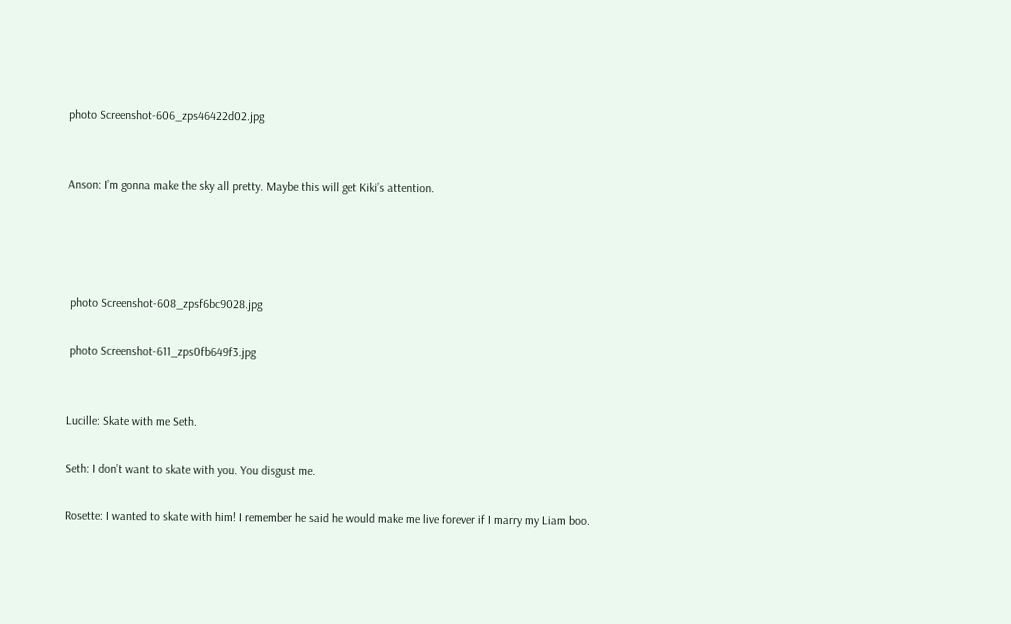photo Screenshot-606_zps46422d02.jpg


Anson: I’m gonna make the sky all pretty. Maybe this will get Kiki’s attention.




 photo Screenshot-608_zpsf6bc9028.jpg

 photo Screenshot-611_zps0fb649f3.jpg


Lucille: Skate with me Seth.

Seth: I don’t want to skate with you. You disgust me.

Rosette: I wanted to skate with him! I remember he said he would make me live forever if I marry my Liam boo.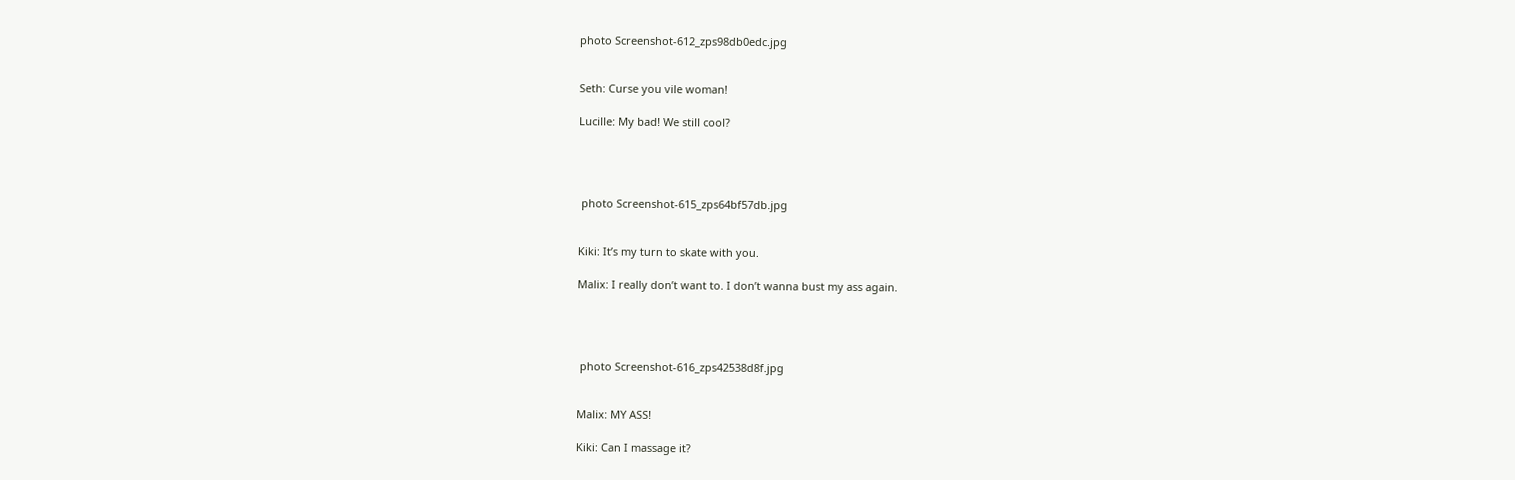photo Screenshot-612_zps98db0edc.jpg


Seth: Curse you vile woman!

Lucille: My bad! We still cool?




 photo Screenshot-615_zps64bf57db.jpg


Kiki: It’s my turn to skate with you.

Malix: I really don’t want to. I don’t wanna bust my ass again.




 photo Screenshot-616_zps42538d8f.jpg


Malix: MY ASS!

Kiki: Can I massage it?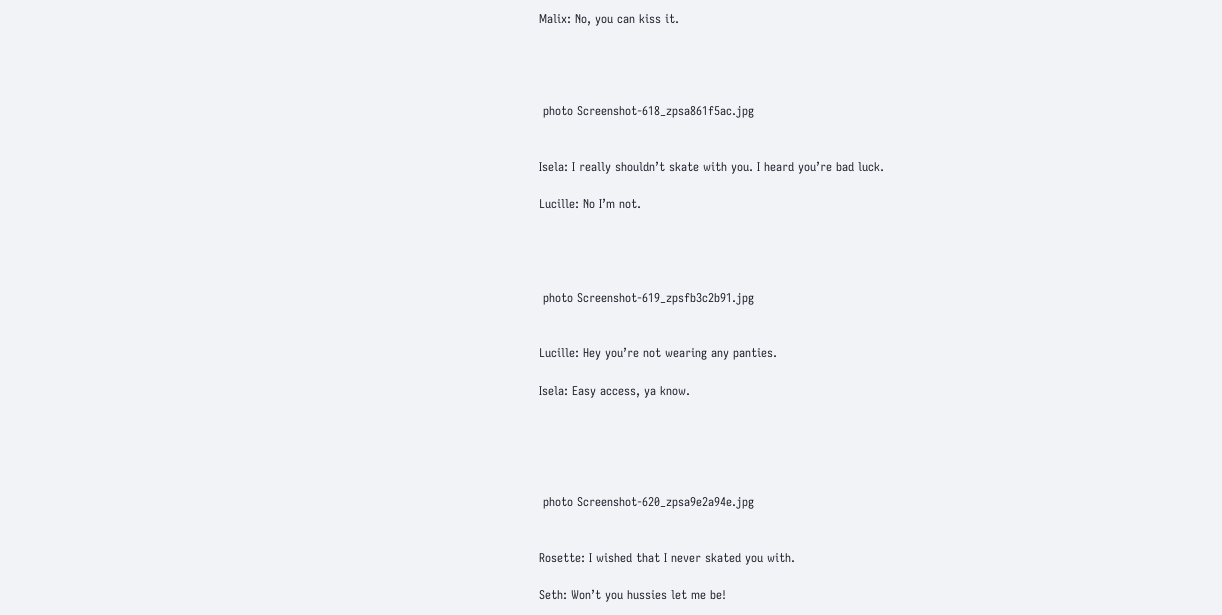Malix: No, you can kiss it.




 photo Screenshot-618_zpsa861f5ac.jpg


Isela: I really shouldn’t skate with you. I heard you’re bad luck.

Lucille: No I’m not.




 photo Screenshot-619_zpsfb3c2b91.jpg


Lucille: Hey you’re not wearing any panties.

Isela: Easy access, ya know.





 photo Screenshot-620_zpsa9e2a94e.jpg


Rosette: I wished that I never skated you with.

Seth: Won’t you hussies let me be!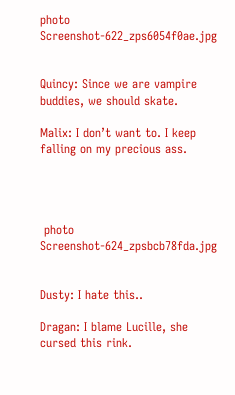photo Screenshot-622_zps6054f0ae.jpg


Quincy: Since we are vampire buddies, we should skate.

Malix: I don’t want to. I keep falling on my precious ass.




 photo Screenshot-624_zpsbcb78fda.jpg


Dusty: I hate this..

Dragan: I blame Lucille, she cursed this rink.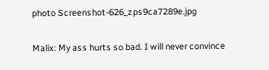photo Screenshot-626_zps9ca7289e.jpg


Malix: My ass hurts so bad. I will never convince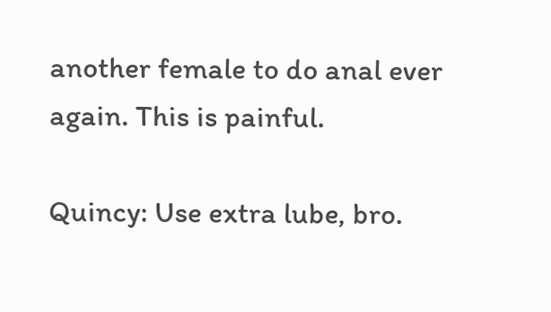another female to do anal ever again. This is painful.

Quincy: Use extra lube, bro.